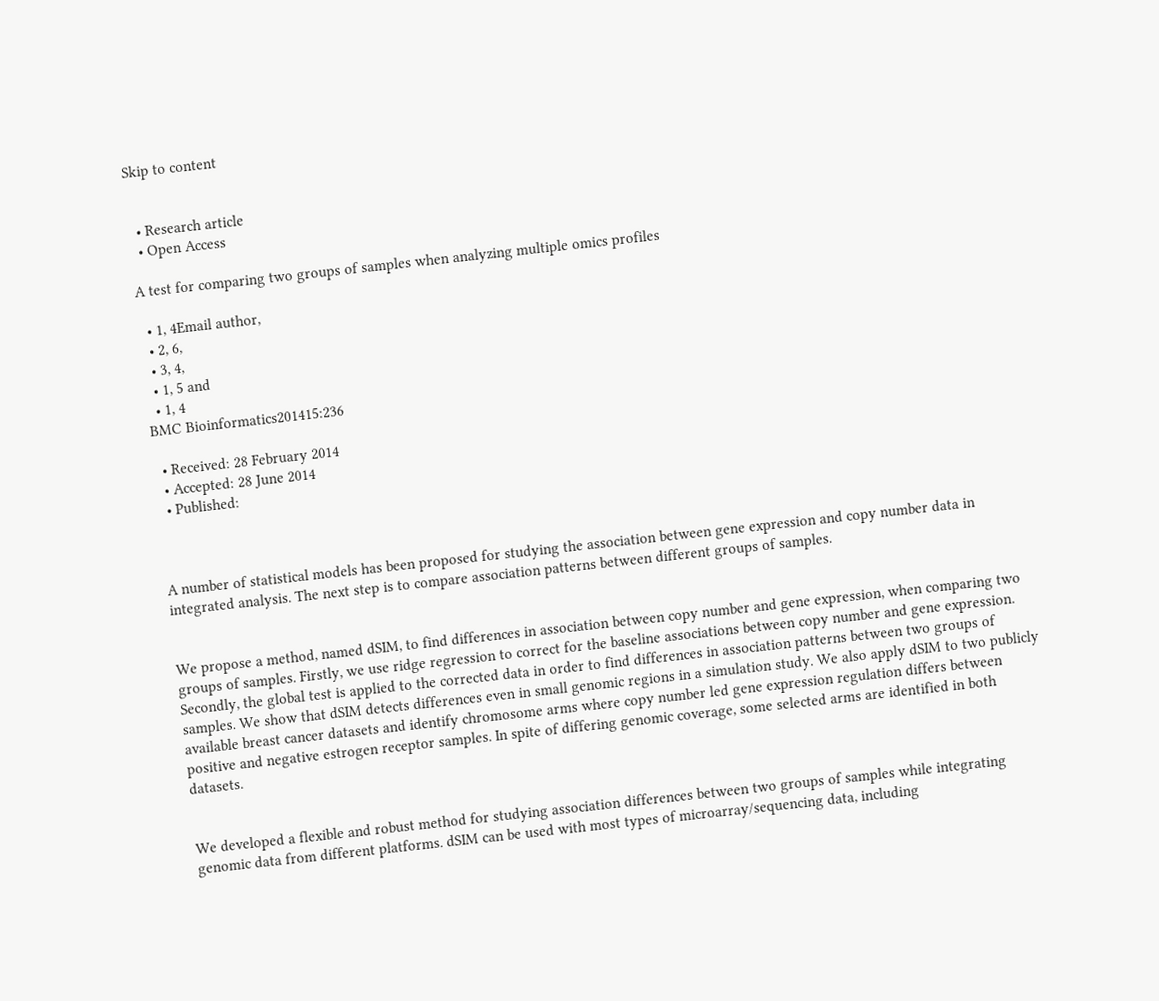Skip to content


  • Research article
  • Open Access

A test for comparing two groups of samples when analyzing multiple omics profiles

  • 1, 4Email author,
  • 2, 6,
  • 3, 4,
  • 1, 5 and
  • 1, 4
BMC Bioinformatics201415:236

  • Received: 28 February 2014
  • Accepted: 28 June 2014
  • Published:



A number of statistical models has been proposed for studying the association between gene expression and copy number data in integrated analysis. The next step is to compare association patterns between different groups of samples.


We propose a method, named dSIM, to find differences in association between copy number and gene expression, when comparing two groups of samples. Firstly, we use ridge regression to correct for the baseline associations between copy number and gene expression. Secondly, the global test is applied to the corrected data in order to find differences in association patterns between two groups of samples. We show that dSIM detects differences even in small genomic regions in a simulation study. We also apply dSIM to two publicly available breast cancer datasets and identify chromosome arms where copy number led gene expression regulation differs between positive and negative estrogen receptor samples. In spite of differing genomic coverage, some selected arms are identified in both datasets.


We developed a flexible and robust method for studying association differences between two groups of samples while integrating genomic data from different platforms. dSIM can be used with most types of microarray/sequencing data, including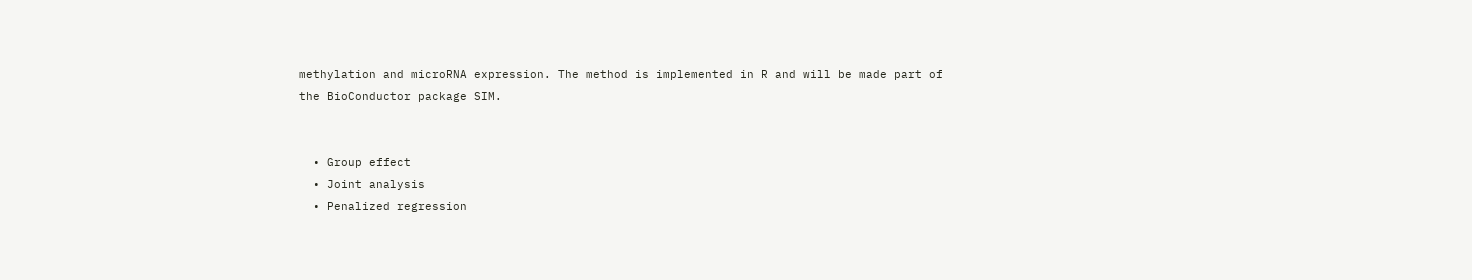methylation and microRNA expression. The method is implemented in R and will be made part of the BioConductor package SIM.


  • Group effect
  • Joint analysis
  • Penalized regression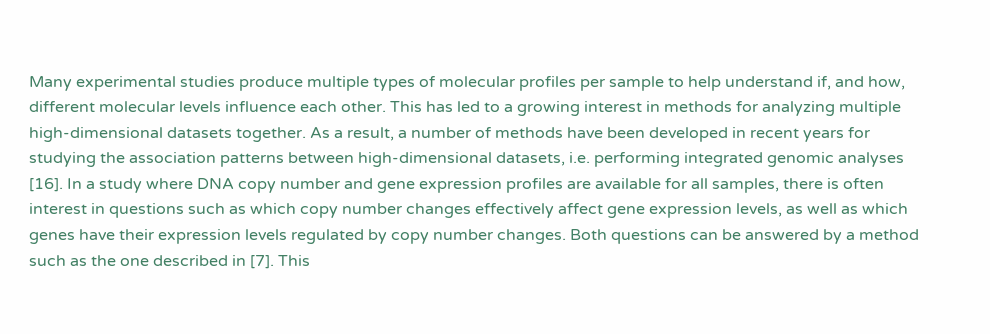Many experimental studies produce multiple types of molecular profiles per sample to help understand if, and how, different molecular levels influence each other. This has led to a growing interest in methods for analyzing multiple high-dimensional datasets together. As a result, a number of methods have been developed in recent years for studying the association patterns between high-dimensional datasets, i.e. performing integrated genomic analyses [16]. In a study where DNA copy number and gene expression profiles are available for all samples, there is often interest in questions such as which copy number changes effectively affect gene expression levels, as well as which genes have their expression levels regulated by copy number changes. Both questions can be answered by a method such as the one described in [7]. This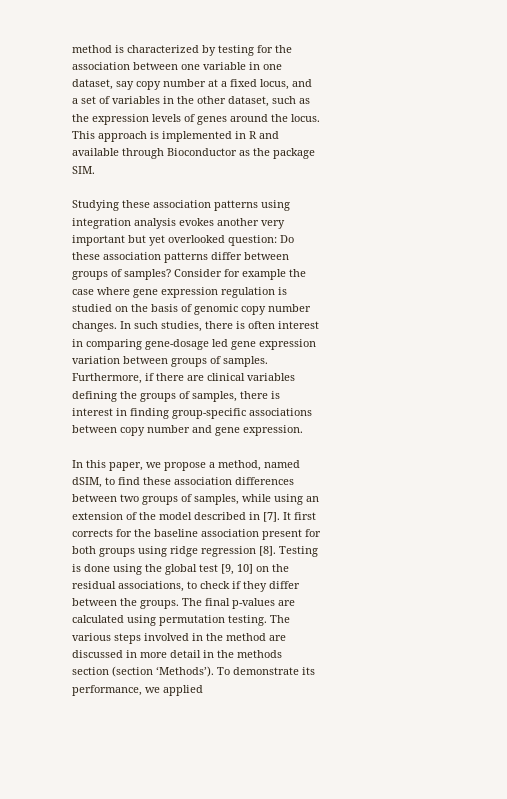method is characterized by testing for the association between one variable in one dataset, say copy number at a fixed locus, and a set of variables in the other dataset, such as the expression levels of genes around the locus. This approach is implemented in R and available through Bioconductor as the package SIM.

Studying these association patterns using integration analysis evokes another very important but yet overlooked question: Do these association patterns differ between groups of samples? Consider for example the case where gene expression regulation is studied on the basis of genomic copy number changes. In such studies, there is often interest in comparing gene-dosage led gene expression variation between groups of samples. Furthermore, if there are clinical variables defining the groups of samples, there is interest in finding group-specific associations between copy number and gene expression.

In this paper, we propose a method, named dSIM, to find these association differences between two groups of samples, while using an extension of the model described in [7]. It first corrects for the baseline association present for both groups using ridge regression [8]. Testing is done using the global test [9, 10] on the residual associations, to check if they differ between the groups. The final p-values are calculated using permutation testing. The various steps involved in the method are discussed in more detail in the methods section (section ‘Methods’). To demonstrate its performance, we applied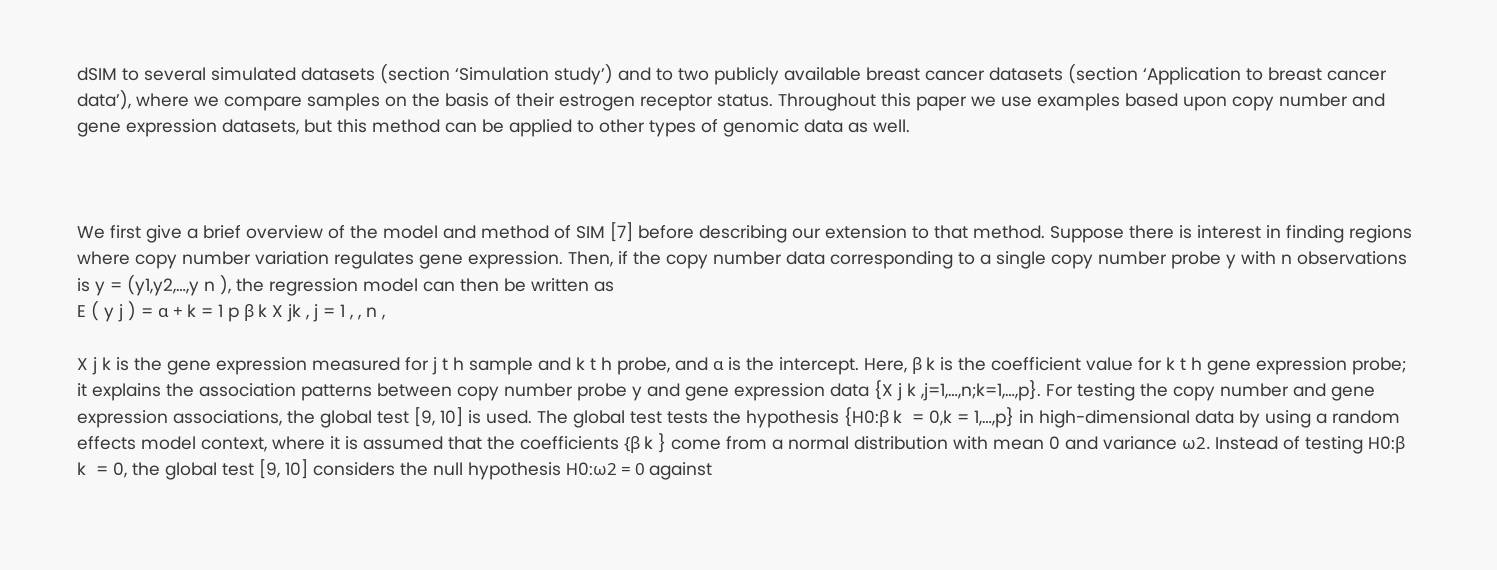dSIM to several simulated datasets (section ‘Simulation study’) and to two publicly available breast cancer datasets (section ‘Application to breast cancer data’), where we compare samples on the basis of their estrogen receptor status. Throughout this paper we use examples based upon copy number and gene expression datasets, but this method can be applied to other types of genomic data as well.



We first give a brief overview of the model and method of SIM [7] before describing our extension to that method. Suppose there is interest in finding regions where copy number variation regulates gene expression. Then, if the copy number data corresponding to a single copy number probe y with n observations is y = (y1,y2,…,y n ), the regression model can then be written as
E ( y j ) = α + k = 1 p β k X jk , j = 1 , , n ,

X j k is the gene expression measured for j t h sample and k t h probe, and α is the intercept. Here, β k is the coefficient value for k t h gene expression probe; it explains the association patterns between copy number probe y and gene expression data {X j k ,j=1,…,n;k=1,…,p}. For testing the copy number and gene expression associations, the global test [9, 10] is used. The global test tests the hypothesis {H0:β k  = 0,k = 1,…,p} in high-dimensional data by using a random effects model context, where it is assumed that the coefficients {β k } come from a normal distribution with mean 0 and variance ω2. Instead of testing H0:β k  = 0, the global test [9, 10] considers the null hypothesis H0:ω2 = 0 against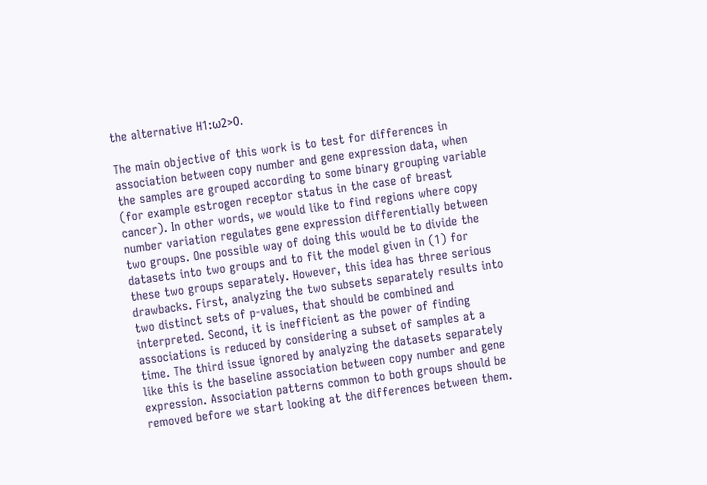the alternative H1:ω2>0.

The main objective of this work is to test for differences in association between copy number and gene expression data, when the samples are grouped according to some binary grouping variable (for example estrogen receptor status in the case of breast cancer). In other words, we would like to find regions where copy number variation regulates gene expression differentially between two groups. One possible way of doing this would be to divide the datasets into two groups and to fit the model given in (1) for these two groups separately. However, this idea has three serious drawbacks. First, analyzing the two subsets separately results into two distinct sets of p-values, that should be combined and interpreted. Second, it is inefficient as the power of finding associations is reduced by considering a subset of samples at a time. The third issue ignored by analyzing the datasets separately like this is the baseline association between copy number and gene expression. Association patterns common to both groups should be removed before we start looking at the differences between them.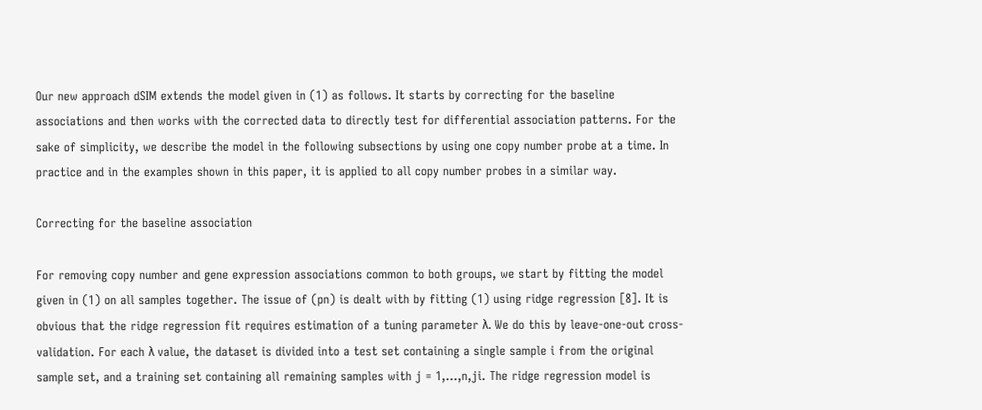Our new approach dSIM extends the model given in (1) as follows. It starts by correcting for the baseline associations and then works with the corrected data to directly test for differential association patterns. For the sake of simplicity, we describe the model in the following subsections by using one copy number probe at a time. In practice and in the examples shown in this paper, it is applied to all copy number probes in a similar way.

Correcting for the baseline association

For removing copy number and gene expression associations common to both groups, we start by fitting the model given in (1) on all samples together. The issue of (pn) is dealt with by fitting (1) using ridge regression [8]. It is obvious that the ridge regression fit requires estimation of a tuning parameter λ. We do this by leave-one-out cross-validation. For each λ value, the dataset is divided into a test set containing a single sample i from the original sample set, and a training set containing all remaining samples with j = 1,…,n,ji. The ridge regression model is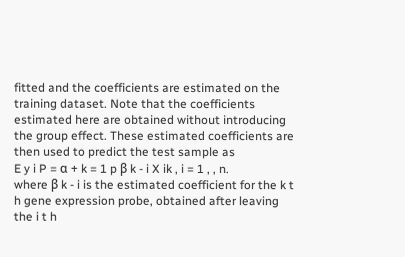fitted and the coefficients are estimated on the training dataset. Note that the coefficients estimated here are obtained without introducing the group effect. These estimated coefficients are then used to predict the test sample as
E y i P = α + k = 1 p β k - i X ik , i = 1 , , n.
where β k - i is the estimated coefficient for the k t h gene expression probe, obtained after leaving the i t h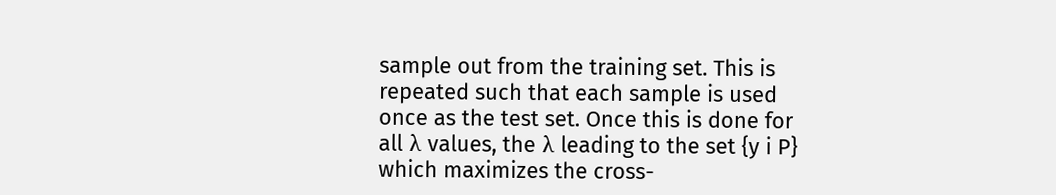sample out from the training set. This is repeated such that each sample is used once as the test set. Once this is done for all λ values, the λ leading to the set {y i P} which maximizes the cross-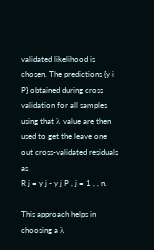validated likelihood is chosen. The predictions {y i P} obtained during cross validation for all samples using that λ value are then used to get the leave one out cross-validated residuals as
R j = y j - y j P , j = 1 , , n.

This approach helps in choosing a λ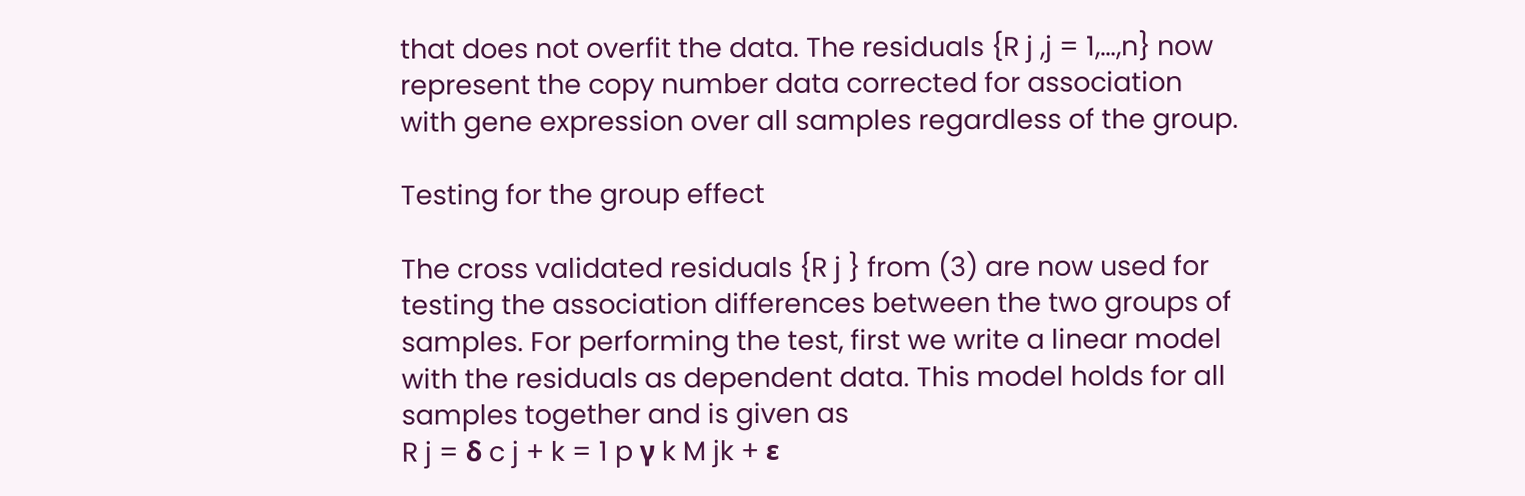that does not overfit the data. The residuals {R j ,j = 1,…,n} now represent the copy number data corrected for association with gene expression over all samples regardless of the group.

Testing for the group effect

The cross validated residuals {R j } from (3) are now used for testing the association differences between the two groups of samples. For performing the test, first we write a linear model with the residuals as dependent data. This model holds for all samples together and is given as
R j = δ c j + k = 1 p γ k M jk + ε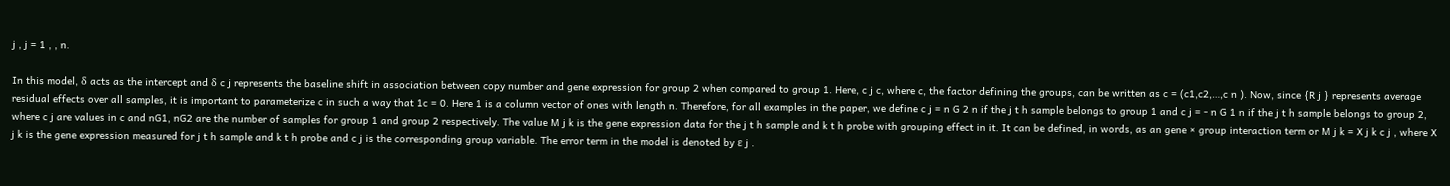j , j = 1 , , n.

In this model, δ acts as the intercept and δ c j represents the baseline shift in association between copy number and gene expression for group 2 when compared to group 1. Here, c j c, where c, the factor defining the groups, can be written as c = (c1,c2,…,c n ). Now, since {R j } represents average residual effects over all samples, it is important to parameterize c in such a way that 1c = 0. Here 1 is a column vector of ones with length n. Therefore, for all examples in the paper, we define c j = n G 2 n if the j t h sample belongs to group 1 and c j = - n G 1 n if the j t h sample belongs to group 2, where c j are values in c and nG1, nG2 are the number of samples for group 1 and group 2 respectively. The value M j k is the gene expression data for the j t h sample and k t h probe with grouping effect in it. It can be defined, in words, as an gene × group interaction term or M j k = X j k c j , where X j k is the gene expression measured for j t h sample and k t h probe and c j is the corresponding group variable. The error term in the model is denoted by ε j .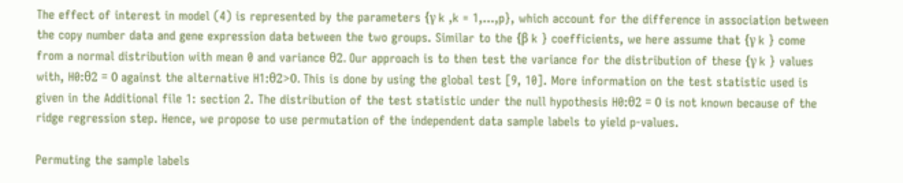The effect of interest in model (4) is represented by the parameters {γ k ,k = 1,…,p}, which account for the difference in association between the copy number data and gene expression data between the two groups. Similar to the {β k } coefficients, we here assume that {γ k } come from a normal distribution with mean 0 and variance θ2. Our approach is to then test the variance for the distribution of these {γ k } values with, H0:θ2 = 0 against the alternative H1:θ2>0. This is done by using the global test [9, 10]. More information on the test statistic used is given in the Additional file 1: section 2. The distribution of the test statistic under the null hypothesis H0:θ2 = 0 is not known because of the ridge regression step. Hence, we propose to use permutation of the independent data sample labels to yield p-values.

Permuting the sample labels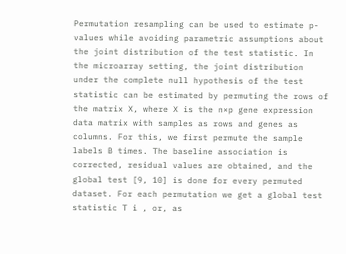Permutation resampling can be used to estimate p-values while avoiding parametric assumptions about the joint distribution of the test statistic. In the microarray setting, the joint distribution under the complete null hypothesis of the test statistic can be estimated by permuting the rows of the matrix X, where X is the n×p gene expression data matrix with samples as rows and genes as columns. For this, we first permute the sample labels B times. The baseline association is corrected, residual values are obtained, and the global test [9, 10] is done for every permuted dataset. For each permutation we get a global test statistic T i , or, as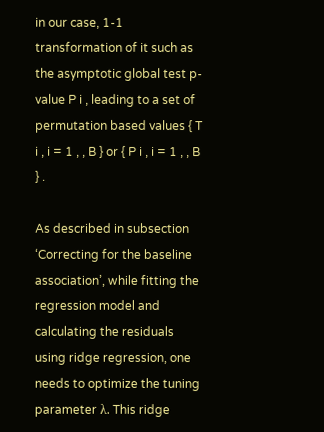in our case, 1-1 transformation of it such as the asymptotic global test p-value P i , leading to a set of permutation based values { T i , i = 1 , , B } or { P i , i = 1 , , B } .

As described in subsection ‘Correcting for the baseline association’, while fitting the regression model and calculating the residuals using ridge regression, one needs to optimize the tuning parameter λ. This ridge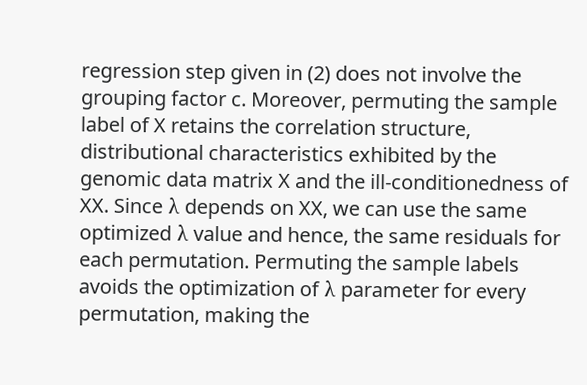regression step given in (2) does not involve the grouping factor c. Moreover, permuting the sample label of X retains the correlation structure, distributional characteristics exhibited by the genomic data matrix X and the ill-conditionedness of XX. Since λ depends on XX, we can use the same optimized λ value and hence, the same residuals for each permutation. Permuting the sample labels avoids the optimization of λ parameter for every permutation, making the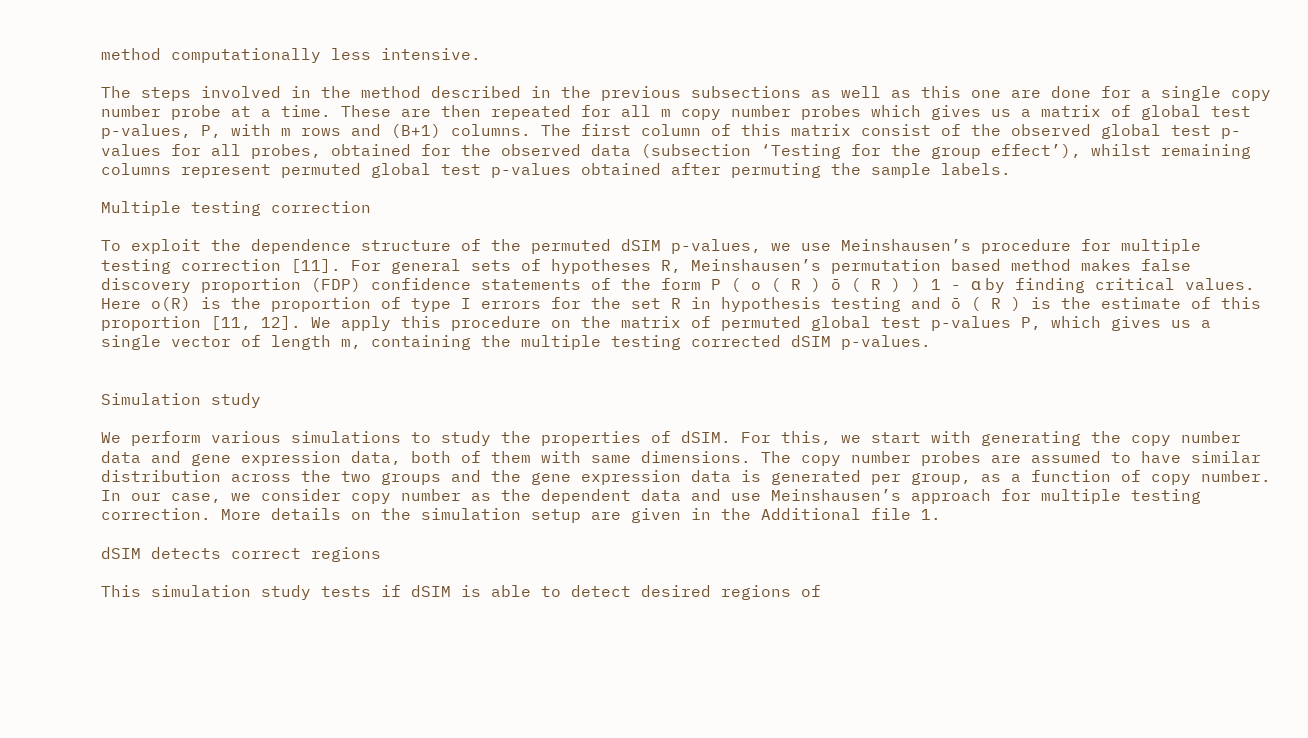method computationally less intensive.

The steps involved in the method described in the previous subsections as well as this one are done for a single copy number probe at a time. These are then repeated for all m copy number probes which gives us a matrix of global test p-values, P, with m rows and (B+1) columns. The first column of this matrix consist of the observed global test p-values for all probes, obtained for the observed data (subsection ‘Testing for the group effect’), whilst remaining columns represent permuted global test p-values obtained after permuting the sample labels.

Multiple testing correction

To exploit the dependence structure of the permuted dSIM p-values, we use Meinshausen’s procedure for multiple testing correction [11]. For general sets of hypotheses R, Meinshausen’s permutation based method makes false discovery proportion (FDP) confidence statements of the form P ( o ( R ) ō ( R ) ) 1 - α by finding critical values. Here o(R) is the proportion of type I errors for the set R in hypothesis testing and ō ( R ) is the estimate of this proportion [11, 12]. We apply this procedure on the matrix of permuted global test p-values P, which gives us a single vector of length m, containing the multiple testing corrected dSIM p-values.


Simulation study

We perform various simulations to study the properties of dSIM. For this, we start with generating the copy number data and gene expression data, both of them with same dimensions. The copy number probes are assumed to have similar distribution across the two groups and the gene expression data is generated per group, as a function of copy number. In our case, we consider copy number as the dependent data and use Meinshausen’s approach for multiple testing correction. More details on the simulation setup are given in the Additional file 1.

dSIM detects correct regions

This simulation study tests if dSIM is able to detect desired regions of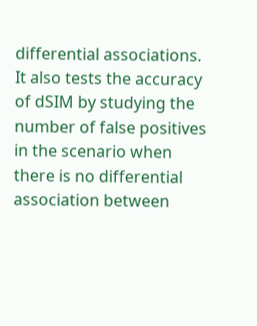differential associations. It also tests the accuracy of dSIM by studying the number of false positives in the scenario when there is no differential association between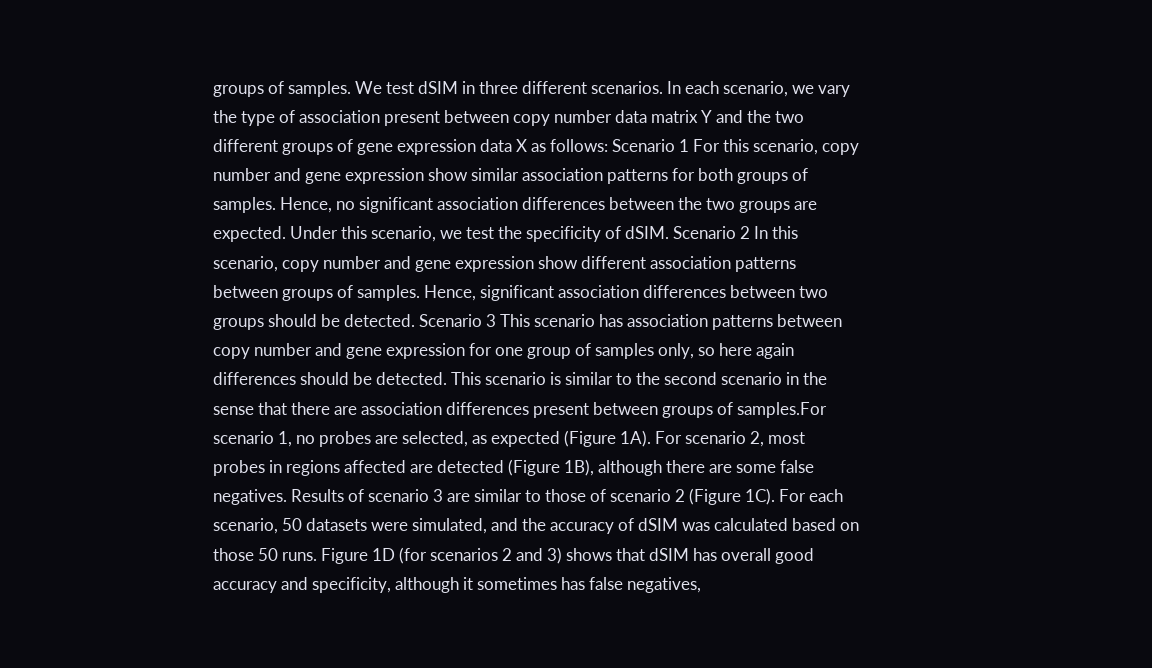groups of samples. We test dSIM in three different scenarios. In each scenario, we vary the type of association present between copy number data matrix Y and the two different groups of gene expression data X as follows: Scenario 1 For this scenario, copy number and gene expression show similar association patterns for both groups of samples. Hence, no significant association differences between the two groups are expected. Under this scenario, we test the specificity of dSIM. Scenario 2 In this scenario, copy number and gene expression show different association patterns between groups of samples. Hence, significant association differences between two groups should be detected. Scenario 3 This scenario has association patterns between copy number and gene expression for one group of samples only, so here again differences should be detected. This scenario is similar to the second scenario in the sense that there are association differences present between groups of samples.For scenario 1, no probes are selected, as expected (Figure 1A). For scenario 2, most probes in regions affected are detected (Figure 1B), although there are some false negatives. Results of scenario 3 are similar to those of scenario 2 (Figure 1C). For each scenario, 50 datasets were simulated, and the accuracy of dSIM was calculated based on those 50 runs. Figure 1D (for scenarios 2 and 3) shows that dSIM has overall good accuracy and specificity, although it sometimes has false negatives,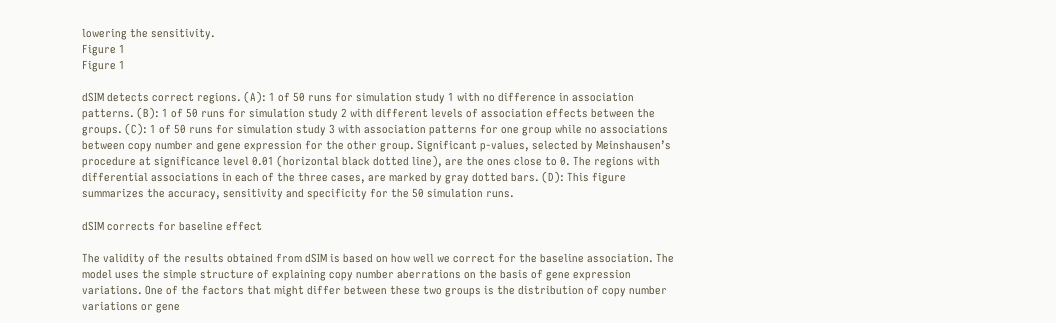lowering the sensitivity.
Figure 1
Figure 1

dSIM detects correct regions. (A): 1 of 50 runs for simulation study 1 with no difference in association patterns. (B): 1 of 50 runs for simulation study 2 with different levels of association effects between the groups. (C): 1 of 50 runs for simulation study 3 with association patterns for one group while no associations between copy number and gene expression for the other group. Significant p-values, selected by Meinshausen’s procedure at significance level 0.01 (horizontal black dotted line), are the ones close to 0. The regions with differential associations in each of the three cases, are marked by gray dotted bars. (D): This figure summarizes the accuracy, sensitivity and specificity for the 50 simulation runs.

dSIM corrects for baseline effect

The validity of the results obtained from dSIM is based on how well we correct for the baseline association. The model uses the simple structure of explaining copy number aberrations on the basis of gene expression variations. One of the factors that might differ between these two groups is the distribution of copy number variations or gene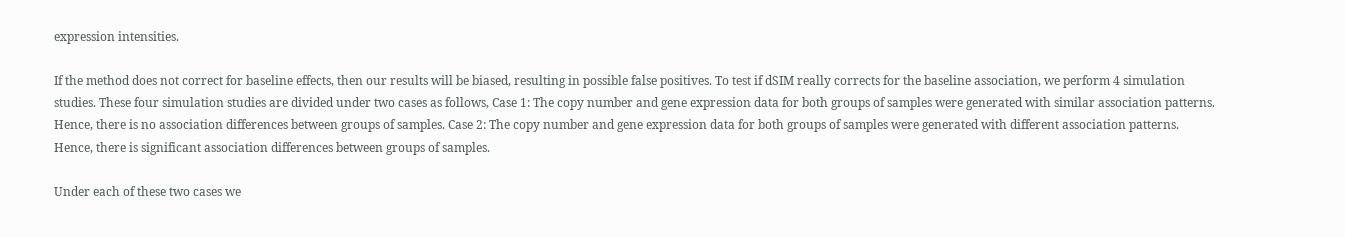expression intensities.

If the method does not correct for baseline effects, then our results will be biased, resulting in possible false positives. To test if dSIM really corrects for the baseline association, we perform 4 simulation studies. These four simulation studies are divided under two cases as follows, Case 1: The copy number and gene expression data for both groups of samples were generated with similar association patterns. Hence, there is no association differences between groups of samples. Case 2: The copy number and gene expression data for both groups of samples were generated with different association patterns. Hence, there is significant association differences between groups of samples.

Under each of these two cases we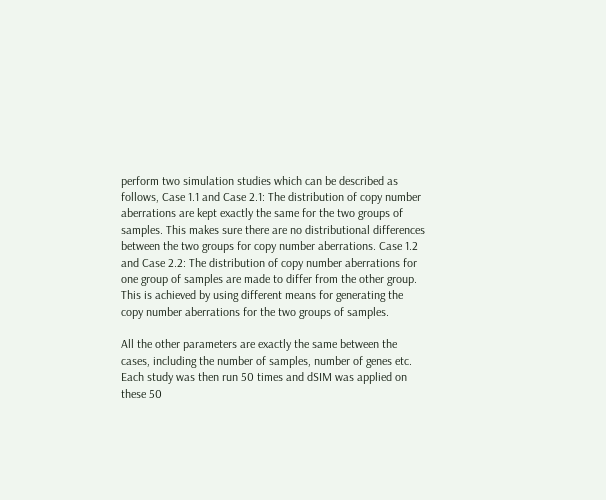perform two simulation studies which can be described as follows, Case 1.1 and Case 2.1: The distribution of copy number aberrations are kept exactly the same for the two groups of samples. This makes sure there are no distributional differences between the two groups for copy number aberrations. Case 1.2 and Case 2.2: The distribution of copy number aberrations for one group of samples are made to differ from the other group. This is achieved by using different means for generating the copy number aberrations for the two groups of samples.

All the other parameters are exactly the same between the cases, including the number of samples, number of genes etc. Each study was then run 50 times and dSIM was applied on these 50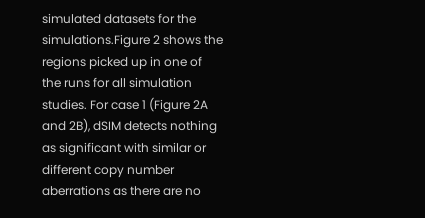simulated datasets for the simulations.Figure 2 shows the regions picked up in one of the runs for all simulation studies. For case 1 (Figure 2A and 2B), dSIM detects nothing as significant with similar or different copy number aberrations as there are no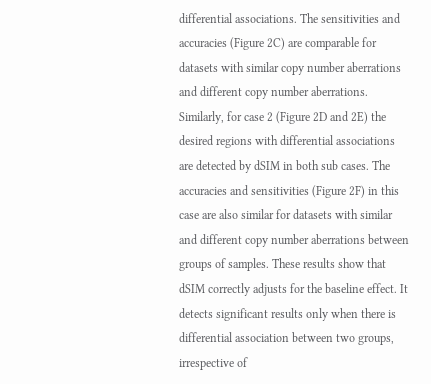differential associations. The sensitivities and accuracies (Figure 2C) are comparable for datasets with similar copy number aberrations and different copy number aberrations. Similarly, for case 2 (Figure 2D and 2E) the desired regions with differential associations are detected by dSIM in both sub cases. The accuracies and sensitivities (Figure 2F) in this case are also similar for datasets with similar and different copy number aberrations between groups of samples. These results show that dSIM correctly adjusts for the baseline effect. It detects significant results only when there is differential association between two groups, irrespective of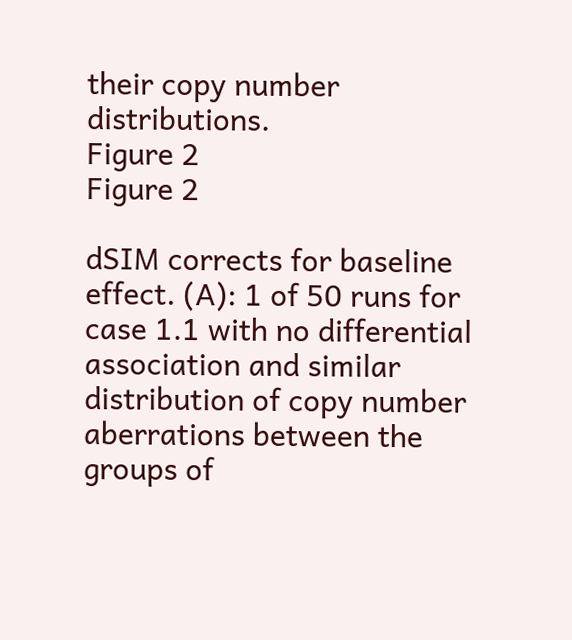their copy number distributions.
Figure 2
Figure 2

dSIM corrects for baseline effect. (A): 1 of 50 runs for case 1.1 with no differential association and similar distribution of copy number aberrations between the groups of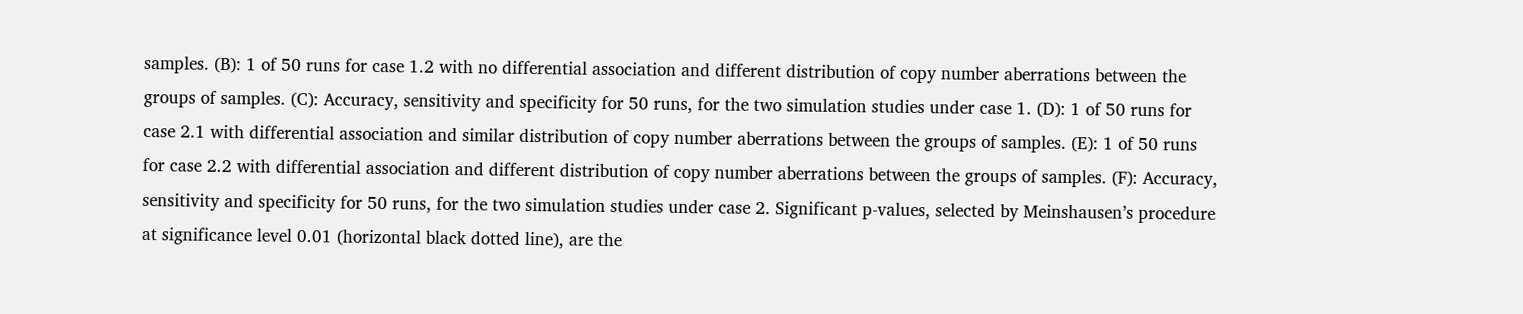samples. (B): 1 of 50 runs for case 1.2 with no differential association and different distribution of copy number aberrations between the groups of samples. (C): Accuracy, sensitivity and specificity for 50 runs, for the two simulation studies under case 1. (D): 1 of 50 runs for case 2.1 with differential association and similar distribution of copy number aberrations between the groups of samples. (E): 1 of 50 runs for case 2.2 with differential association and different distribution of copy number aberrations between the groups of samples. (F): Accuracy, sensitivity and specificity for 50 runs, for the two simulation studies under case 2. Significant p-values, selected by Meinshausen’s procedure at significance level 0.01 (horizontal black dotted line), are the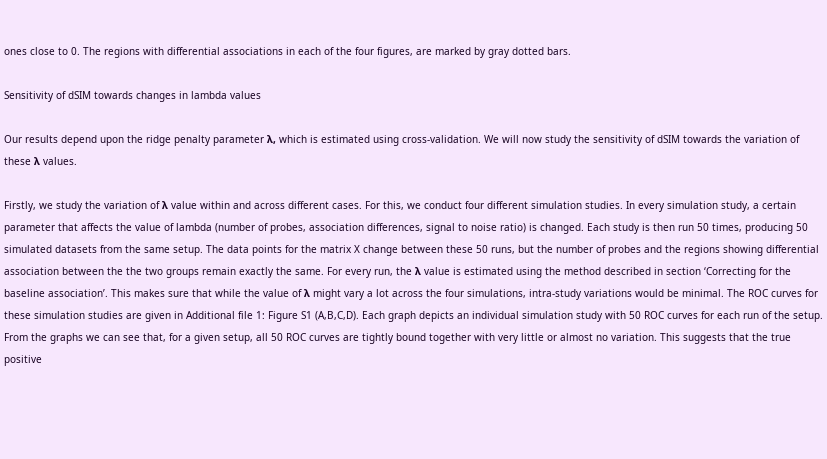ones close to 0. The regions with differential associations in each of the four figures, are marked by gray dotted bars.

Sensitivity of dSIM towards changes in lambda values

Our results depend upon the ridge penalty parameter λ, which is estimated using cross-validation. We will now study the sensitivity of dSIM towards the variation of these λ values.

Firstly, we study the variation of λ value within and across different cases. For this, we conduct four different simulation studies. In every simulation study, a certain parameter that affects the value of lambda (number of probes, association differences, signal to noise ratio) is changed. Each study is then run 50 times, producing 50 simulated datasets from the same setup. The data points for the matrix X change between these 50 runs, but the number of probes and the regions showing differential association between the the two groups remain exactly the same. For every run, the λ value is estimated using the method described in section ‘Correcting for the baseline association’. This makes sure that while the value of λ might vary a lot across the four simulations, intra-study variations would be minimal. The ROC curves for these simulation studies are given in Additional file 1: Figure S1 (A,B,C,D). Each graph depicts an individual simulation study with 50 ROC curves for each run of the setup. From the graphs we can see that, for a given setup, all 50 ROC curves are tightly bound together with very little or almost no variation. This suggests that the true positive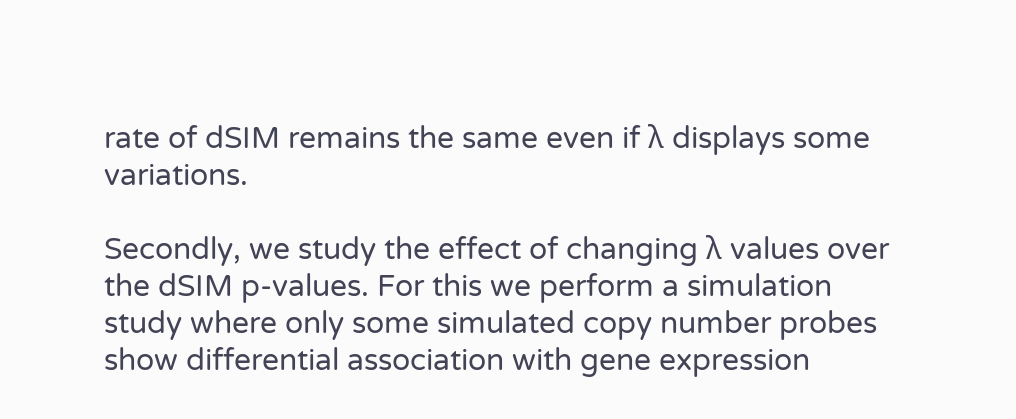rate of dSIM remains the same even if λ displays some variations.

Secondly, we study the effect of changing λ values over the dSIM p-values. For this we perform a simulation study where only some simulated copy number probes show differential association with gene expression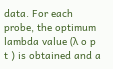data. For each probe, the optimum lambda value (λ o p t ) is obtained and a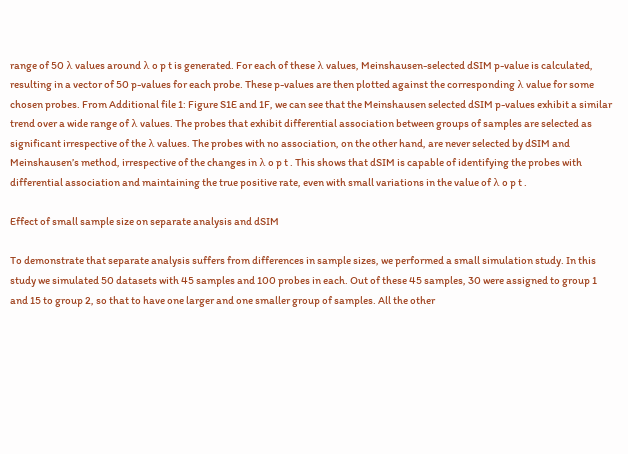range of 50 λ values around λ o p t is generated. For each of these λ values, Meinshausen-selected dSIM p-value is calculated, resulting in a vector of 50 p-values for each probe. These p-values are then plotted against the corresponding λ value for some chosen probes. From Additional file 1: Figure S1E and 1F, we can see that the Meinshausen selected dSIM p-values exhibit a similar trend over a wide range of λ values. The probes that exhibit differential association between groups of samples are selected as significant irrespective of the λ values. The probes with no association, on the other hand, are never selected by dSIM and Meinshausen’s method, irrespective of the changes in λ o p t . This shows that dSIM is capable of identifying the probes with differential association and maintaining the true positive rate, even with small variations in the value of λ o p t .

Effect of small sample size on separate analysis and dSIM

To demonstrate that separate analysis suffers from differences in sample sizes, we performed a small simulation study. In this study we simulated 50 datasets with 45 samples and 100 probes in each. Out of these 45 samples, 30 were assigned to group 1 and 15 to group 2, so that to have one larger and one smaller group of samples. All the other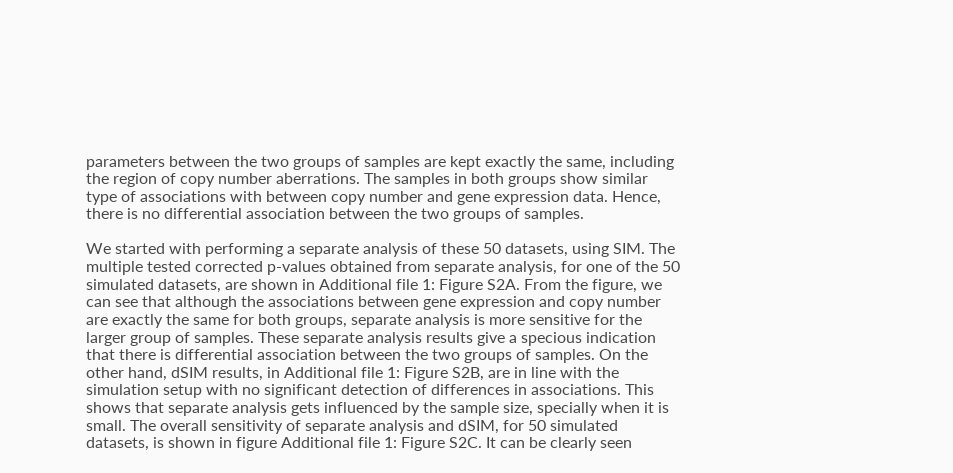parameters between the two groups of samples are kept exactly the same, including the region of copy number aberrations. The samples in both groups show similar type of associations with between copy number and gene expression data. Hence, there is no differential association between the two groups of samples.

We started with performing a separate analysis of these 50 datasets, using SIM. The multiple tested corrected p-values obtained from separate analysis, for one of the 50 simulated datasets, are shown in Additional file 1: Figure S2A. From the figure, we can see that although the associations between gene expression and copy number are exactly the same for both groups, separate analysis is more sensitive for the larger group of samples. These separate analysis results give a specious indication that there is differential association between the two groups of samples. On the other hand, dSIM results, in Additional file 1: Figure S2B, are in line with the simulation setup with no significant detection of differences in associations. This shows that separate analysis gets influenced by the sample size, specially when it is small. The overall sensitivity of separate analysis and dSIM, for 50 simulated datasets, is shown in figure Additional file 1: Figure S2C. It can be clearly seen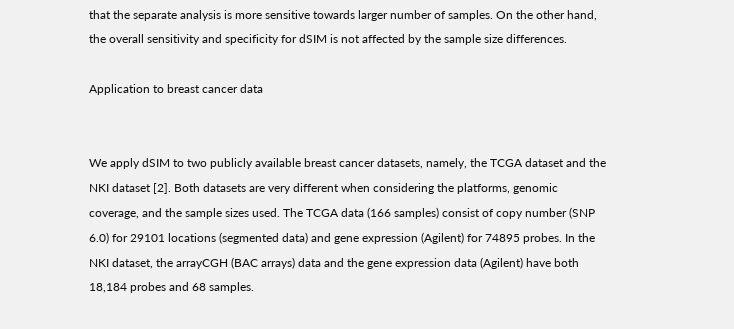that the separate analysis is more sensitive towards larger number of samples. On the other hand, the overall sensitivity and specificity for dSIM is not affected by the sample size differences.

Application to breast cancer data


We apply dSIM to two publicly available breast cancer datasets, namely, the TCGA dataset and the NKI dataset [2]. Both datasets are very different when considering the platforms, genomic coverage, and the sample sizes used. The TCGA data (166 samples) consist of copy number (SNP 6.0) for 29101 locations (segmented data) and gene expression (Agilent) for 74895 probes. In the NKI dataset, the arrayCGH (BAC arrays) data and the gene expression data (Agilent) have both 18,184 probes and 68 samples.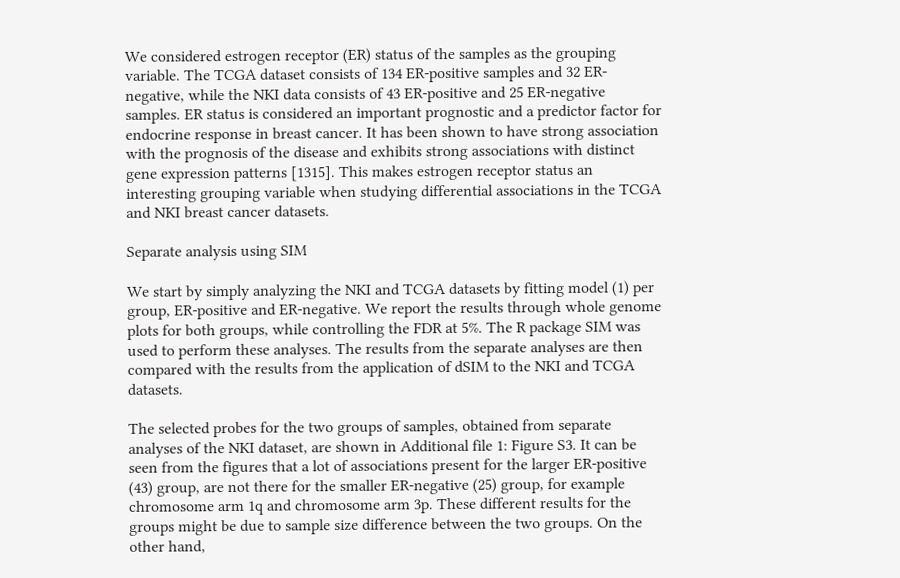We considered estrogen receptor (ER) status of the samples as the grouping variable. The TCGA dataset consists of 134 ER-positive samples and 32 ER-negative, while the NKI data consists of 43 ER-positive and 25 ER-negative samples. ER status is considered an important prognostic and a predictor factor for endocrine response in breast cancer. It has been shown to have strong association with the prognosis of the disease and exhibits strong associations with distinct gene expression patterns [1315]. This makes estrogen receptor status an interesting grouping variable when studying differential associations in the TCGA and NKI breast cancer datasets.

Separate analysis using SIM

We start by simply analyzing the NKI and TCGA datasets by fitting model (1) per group, ER-positive and ER-negative. We report the results through whole genome plots for both groups, while controlling the FDR at 5%. The R package SIM was used to perform these analyses. The results from the separate analyses are then compared with the results from the application of dSIM to the NKI and TCGA datasets.

The selected probes for the two groups of samples, obtained from separate analyses of the NKI dataset, are shown in Additional file 1: Figure S3. It can be seen from the figures that a lot of associations present for the larger ER-positive (43) group, are not there for the smaller ER-negative (25) group, for example chromosome arm 1q and chromosome arm 3p. These different results for the groups might be due to sample size difference between the two groups. On the other hand,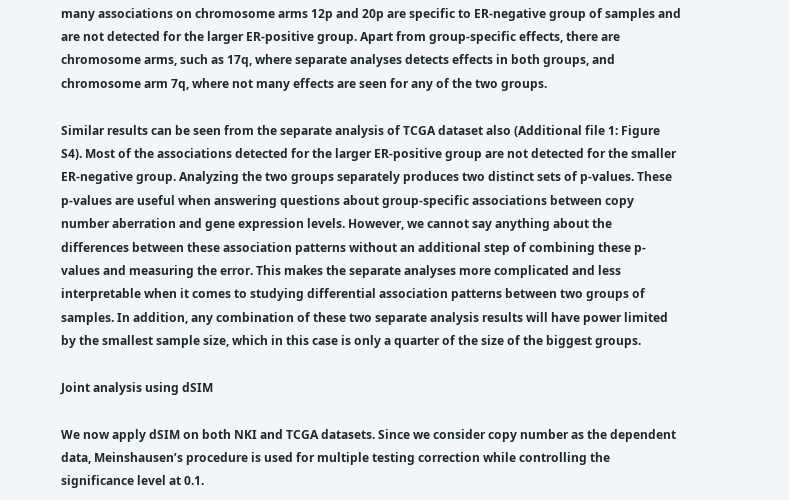many associations on chromosome arms 12p and 20p are specific to ER-negative group of samples and are not detected for the larger ER-positive group. Apart from group-specific effects, there are chromosome arms, such as 17q, where separate analyses detects effects in both groups, and chromosome arm 7q, where not many effects are seen for any of the two groups.

Similar results can be seen from the separate analysis of TCGA dataset also (Additional file 1: Figure S4). Most of the associations detected for the larger ER-positive group are not detected for the smaller ER-negative group. Analyzing the two groups separately produces two distinct sets of p-values. These p-values are useful when answering questions about group-specific associations between copy number aberration and gene expression levels. However, we cannot say anything about the differences between these association patterns without an additional step of combining these p-values and measuring the error. This makes the separate analyses more complicated and less interpretable when it comes to studying differential association patterns between two groups of samples. In addition, any combination of these two separate analysis results will have power limited by the smallest sample size, which in this case is only a quarter of the size of the biggest groups.

Joint analysis using dSIM

We now apply dSIM on both NKI and TCGA datasets. Since we consider copy number as the dependent data, Meinshausen’s procedure is used for multiple testing correction while controlling the significance level at 0.1.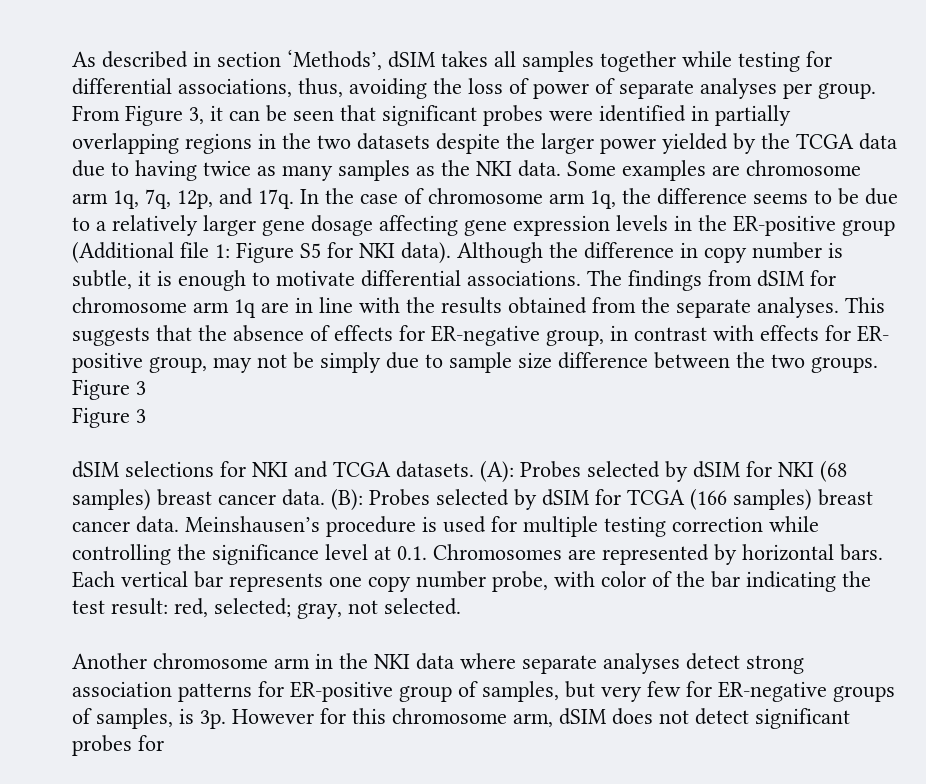As described in section ‘Methods’, dSIM takes all samples together while testing for differential associations, thus, avoiding the loss of power of separate analyses per group. From Figure 3, it can be seen that significant probes were identified in partially overlapping regions in the two datasets despite the larger power yielded by the TCGA data due to having twice as many samples as the NKI data. Some examples are chromosome arm 1q, 7q, 12p, and 17q. In the case of chromosome arm 1q, the difference seems to be due to a relatively larger gene dosage affecting gene expression levels in the ER-positive group (Additional file 1: Figure S5 for NKI data). Although the difference in copy number is subtle, it is enough to motivate differential associations. The findings from dSIM for chromosome arm 1q are in line with the results obtained from the separate analyses. This suggests that the absence of effects for ER-negative group, in contrast with effects for ER-positive group, may not be simply due to sample size difference between the two groups.
Figure 3
Figure 3

dSIM selections for NKI and TCGA datasets. (A): Probes selected by dSIM for NKI (68 samples) breast cancer data. (B): Probes selected by dSIM for TCGA (166 samples) breast cancer data. Meinshausen’s procedure is used for multiple testing correction while controlling the significance level at 0.1. Chromosomes are represented by horizontal bars. Each vertical bar represents one copy number probe, with color of the bar indicating the test result: red, selected; gray, not selected.

Another chromosome arm in the NKI data where separate analyses detect strong association patterns for ER-positive group of samples, but very few for ER-negative groups of samples, is 3p. However for this chromosome arm, dSIM does not detect significant probes for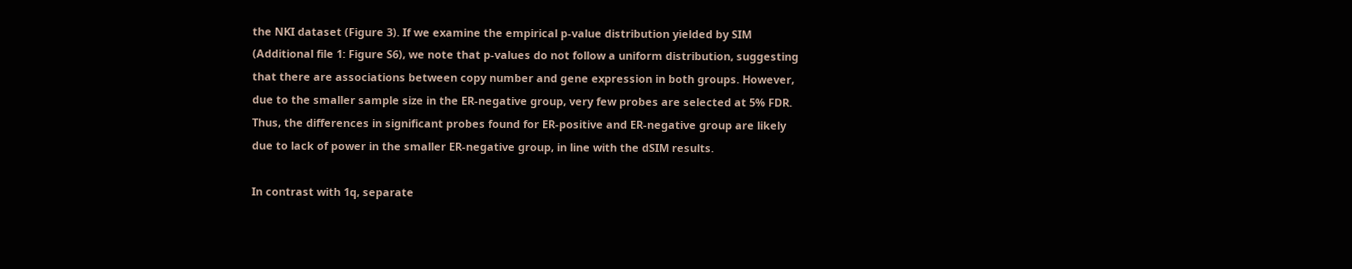the NKI dataset (Figure 3). If we examine the empirical p-value distribution yielded by SIM (Additional file 1: Figure S6), we note that p-values do not follow a uniform distribution, suggesting that there are associations between copy number and gene expression in both groups. However, due to the smaller sample size in the ER-negative group, very few probes are selected at 5% FDR. Thus, the differences in significant probes found for ER-positive and ER-negative group are likely due to lack of power in the smaller ER-negative group, in line with the dSIM results.

In contrast with 1q, separate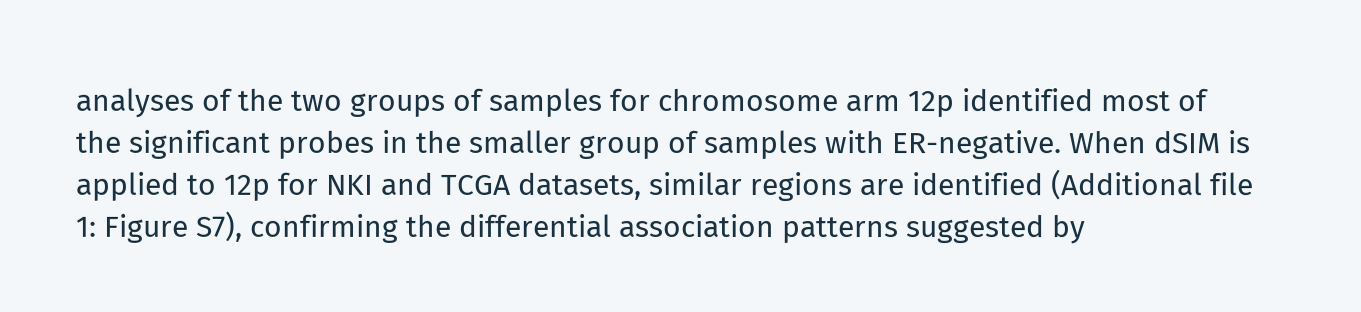analyses of the two groups of samples for chromosome arm 12p identified most of the significant probes in the smaller group of samples with ER-negative. When dSIM is applied to 12p for NKI and TCGA datasets, similar regions are identified (Additional file 1: Figure S7), confirming the differential association patterns suggested by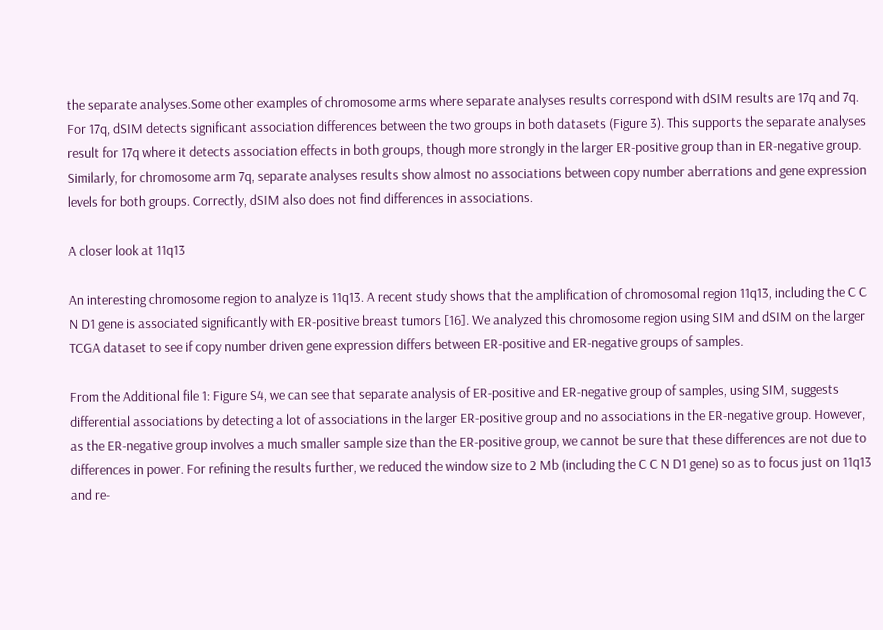the separate analyses.Some other examples of chromosome arms where separate analyses results correspond with dSIM results are 17q and 7q. For 17q, dSIM detects significant association differences between the two groups in both datasets (Figure 3). This supports the separate analyses result for 17q where it detects association effects in both groups, though more strongly in the larger ER-positive group than in ER-negative group. Similarly, for chromosome arm 7q, separate analyses results show almost no associations between copy number aberrations and gene expression levels for both groups. Correctly, dSIM also does not find differences in associations.

A closer look at 11q13

An interesting chromosome region to analyze is 11q13. A recent study shows that the amplification of chromosomal region 11q13, including the C C N D1 gene is associated significantly with ER-positive breast tumors [16]. We analyzed this chromosome region using SIM and dSIM on the larger TCGA dataset to see if copy number driven gene expression differs between ER-positive and ER-negative groups of samples.

From the Additional file 1: Figure S4, we can see that separate analysis of ER-positive and ER-negative group of samples, using SIM, suggests differential associations by detecting a lot of associations in the larger ER-positive group and no associations in the ER-negative group. However, as the ER-negative group involves a much smaller sample size than the ER-positive group, we cannot be sure that these differences are not due to differences in power. For refining the results further, we reduced the window size to 2 Mb (including the C C N D1 gene) so as to focus just on 11q13 and re-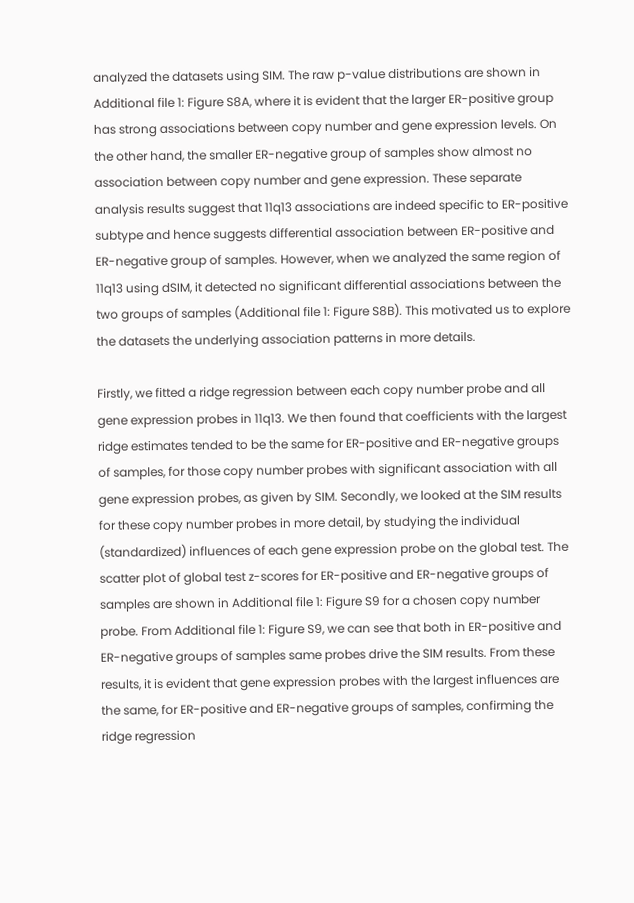analyzed the datasets using SIM. The raw p-value distributions are shown in Additional file 1: Figure S8A, where it is evident that the larger ER-positive group has strong associations between copy number and gene expression levels. On the other hand, the smaller ER-negative group of samples show almost no association between copy number and gene expression. These separate analysis results suggest that 11q13 associations are indeed specific to ER-positive subtype and hence suggests differential association between ER-positive and ER-negative group of samples. However, when we analyzed the same region of 11q13 using dSIM, it detected no significant differential associations between the two groups of samples (Additional file 1: Figure S8B). This motivated us to explore the datasets the underlying association patterns in more details.

Firstly, we fitted a ridge regression between each copy number probe and all gene expression probes in 11q13. We then found that coefficients with the largest ridge estimates tended to be the same for ER-positive and ER-negative groups of samples, for those copy number probes with significant association with all gene expression probes, as given by SIM. Secondly, we looked at the SIM results for these copy number probes in more detail, by studying the individual (standardized) influences of each gene expression probe on the global test. The scatter plot of global test z-scores for ER-positive and ER-negative groups of samples are shown in Additional file 1: Figure S9 for a chosen copy number probe. From Additional file 1: Figure S9, we can see that both in ER-positive and ER-negative groups of samples same probes drive the SIM results. From these results, it is evident that gene expression probes with the largest influences are the same, for ER-positive and ER-negative groups of samples, confirming the ridge regression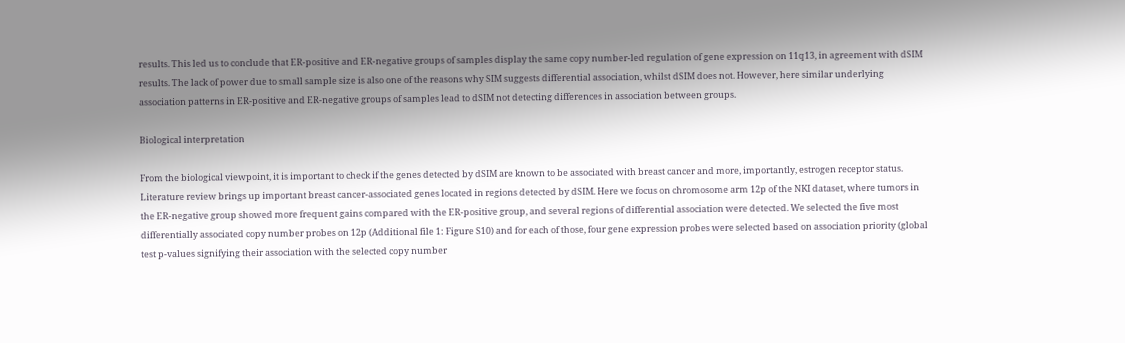results. This led us to conclude that ER-positive and ER-negative groups of samples display the same copy number-led regulation of gene expression on 11q13, in agreement with dSIM results. The lack of power due to small sample size is also one of the reasons why SIM suggests differential association, whilst dSIM does not. However, here similar underlying association patterns in ER-positive and ER-negative groups of samples lead to dSIM not detecting differences in association between groups.

Biological interpretation

From the biological viewpoint, it is important to check if the genes detected by dSIM are known to be associated with breast cancer and more, importantly, estrogen receptor status. Literature review brings up important breast cancer-associated genes located in regions detected by dSIM. Here we focus on chromosome arm 12p of the NKI dataset, where tumors in the ER-negative group showed more frequent gains compared with the ER-positive group, and several regions of differential association were detected. We selected the five most differentially associated copy number probes on 12p (Additional file 1: Figure S10) and for each of those, four gene expression probes were selected based on association priority (global test p-values signifying their association with the selected copy number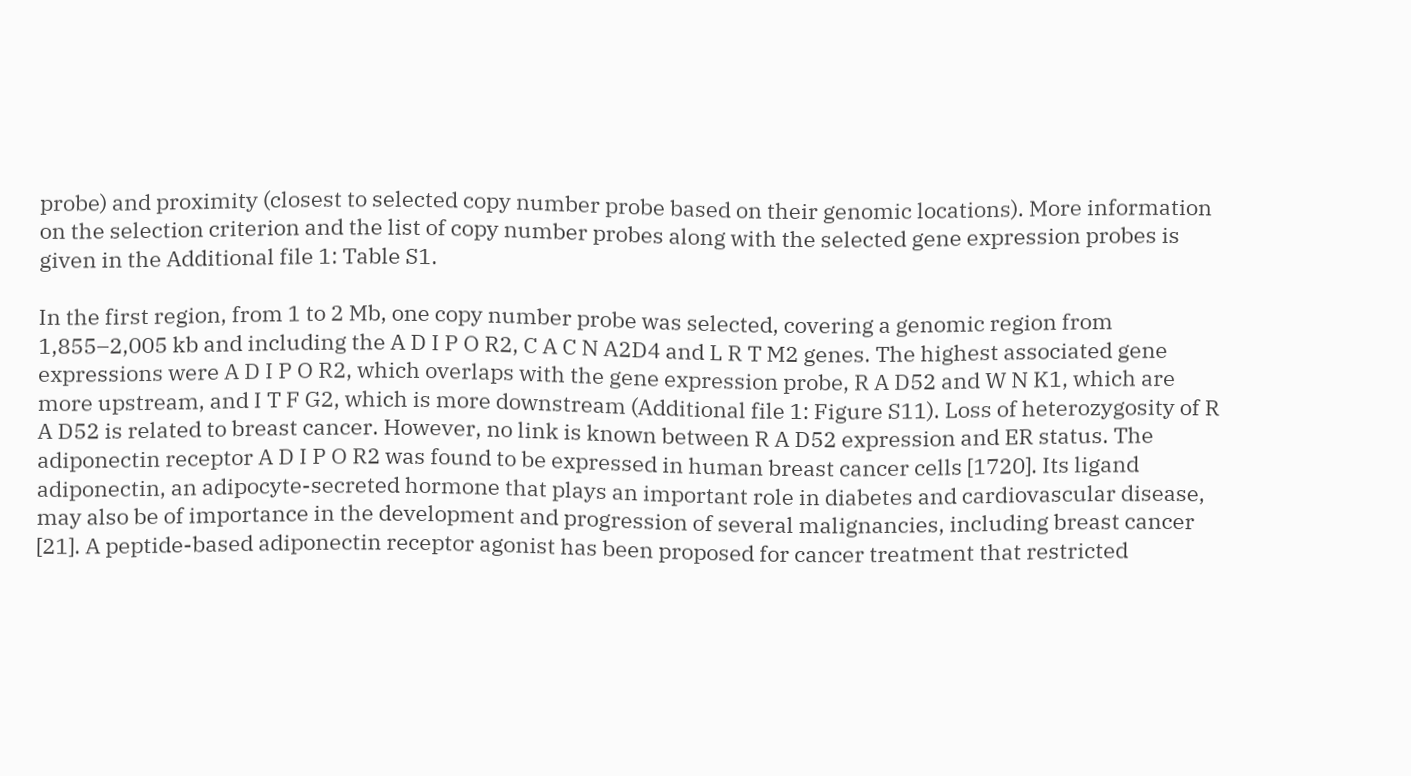probe) and proximity (closest to selected copy number probe based on their genomic locations). More information on the selection criterion and the list of copy number probes along with the selected gene expression probes is given in the Additional file 1: Table S1.

In the first region, from 1 to 2 Mb, one copy number probe was selected, covering a genomic region from 1,855–2,005 kb and including the A D I P O R2, C A C N A2D4 and L R T M2 genes. The highest associated gene expressions were A D I P O R2, which overlaps with the gene expression probe, R A D52 and W N K1, which are more upstream, and I T F G2, which is more downstream (Additional file 1: Figure S11). Loss of heterozygosity of R A D52 is related to breast cancer. However, no link is known between R A D52 expression and ER status. The adiponectin receptor A D I P O R2 was found to be expressed in human breast cancer cells [1720]. Its ligand adiponectin, an adipocyte-secreted hormone that plays an important role in diabetes and cardiovascular disease, may also be of importance in the development and progression of several malignancies, including breast cancer [21]. A peptide-based adiponectin receptor agonist has been proposed for cancer treatment that restricted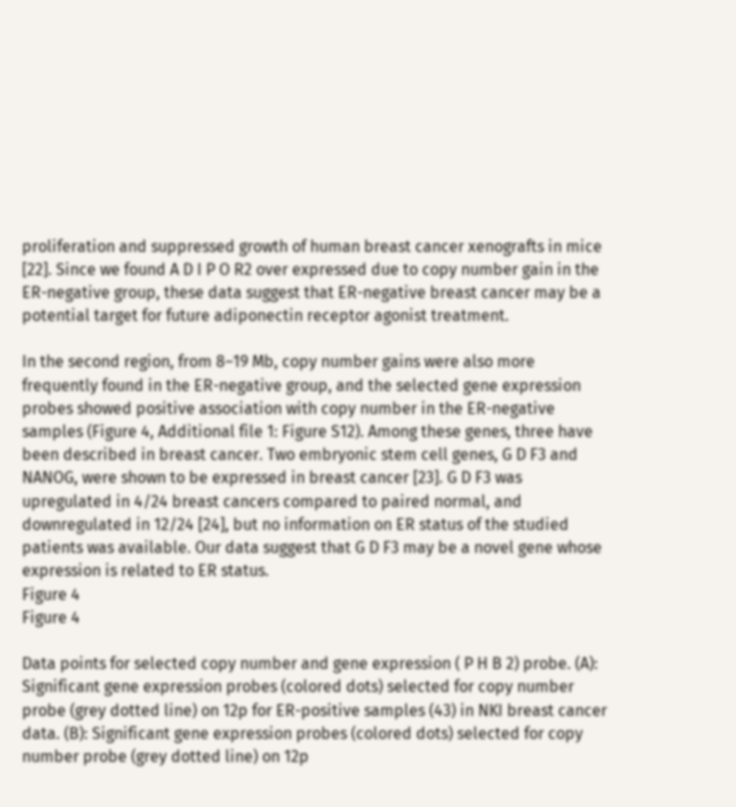proliferation and suppressed growth of human breast cancer xenografts in mice [22]. Since we found A D I P O R2 over expressed due to copy number gain in the ER-negative group, these data suggest that ER-negative breast cancer may be a potential target for future adiponectin receptor agonist treatment.

In the second region, from 8–19 Mb, copy number gains were also more frequently found in the ER-negative group, and the selected gene expression probes showed positive association with copy number in the ER-negative samples (Figure 4, Additional file 1: Figure S12). Among these genes, three have been described in breast cancer. Two embryonic stem cell genes, G D F3 and NANOG, were shown to be expressed in breast cancer [23]. G D F3 was upregulated in 4/24 breast cancers compared to paired normal, and downregulated in 12/24 [24], but no information on ER status of the studied patients was available. Our data suggest that G D F3 may be a novel gene whose expression is related to ER status.
Figure 4
Figure 4

Data points for selected copy number and gene expression ( P H B 2) probe. (A): Significant gene expression probes (colored dots) selected for copy number probe (grey dotted line) on 12p for ER-positive samples (43) in NKI breast cancer data. (B): Significant gene expression probes (colored dots) selected for copy number probe (grey dotted line) on 12p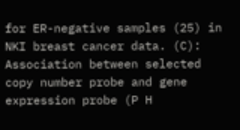for ER-negative samples (25) in NKI breast cancer data. (C): Association between selected copy number probe and gene expression probe (P H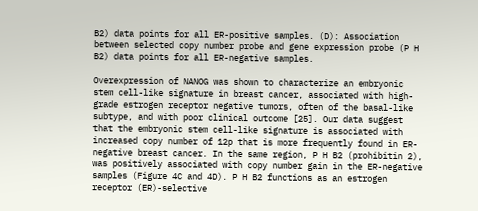B2) data points for all ER-positive samples. (D): Association between selected copy number probe and gene expression probe (P H B2) data points for all ER-negative samples.

Overexpression of NANOG was shown to characterize an embryonic stem cell-like signature in breast cancer, associated with high-grade estrogen receptor negative tumors, often of the basal-like subtype, and with poor clinical outcome [25]. Our data suggest that the embryonic stem cell-like signature is associated with increased copy number of 12p that is more frequently found in ER-negative breast cancer. In the same region, P H B2 (prohibitin 2), was positively associated with copy number gain in the ER-negative samples (Figure 4C and 4D). P H B2 functions as an estrogen receptor (ER)-selective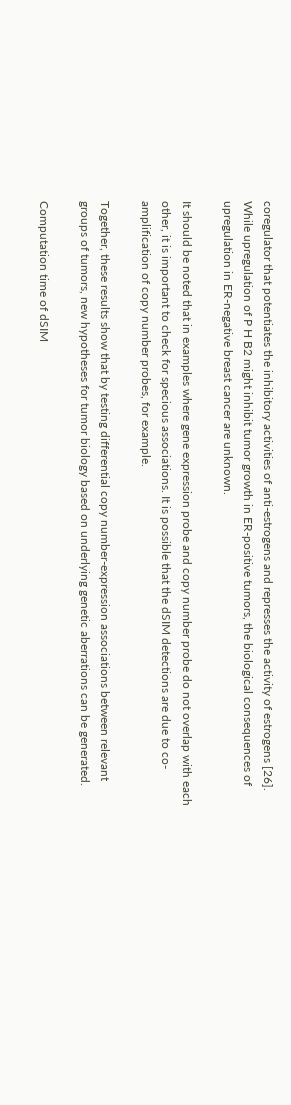coregulator that potentiates the inhibitory activities of anti-estrogens and represses the activity of estrogens [26]. While upregulation of P H B2 might inhibit tumor growth in ER-positive tumors, the biological consequences of upregulation in ER-negative breast cancer are unknown.

It should be noted that in examples where gene expression probe and copy number probe do not overlap with each other, it is important to check for specious associations. It is possible that the dSIM detections are due to co-amplification of copy number probes, for example.

Together, these results show that by testing differential copy number-expression associations between relevant groups of tumors, new hypotheses for tumor biology based on underlying genetic aberrations can be generated.

Computation time of dSIM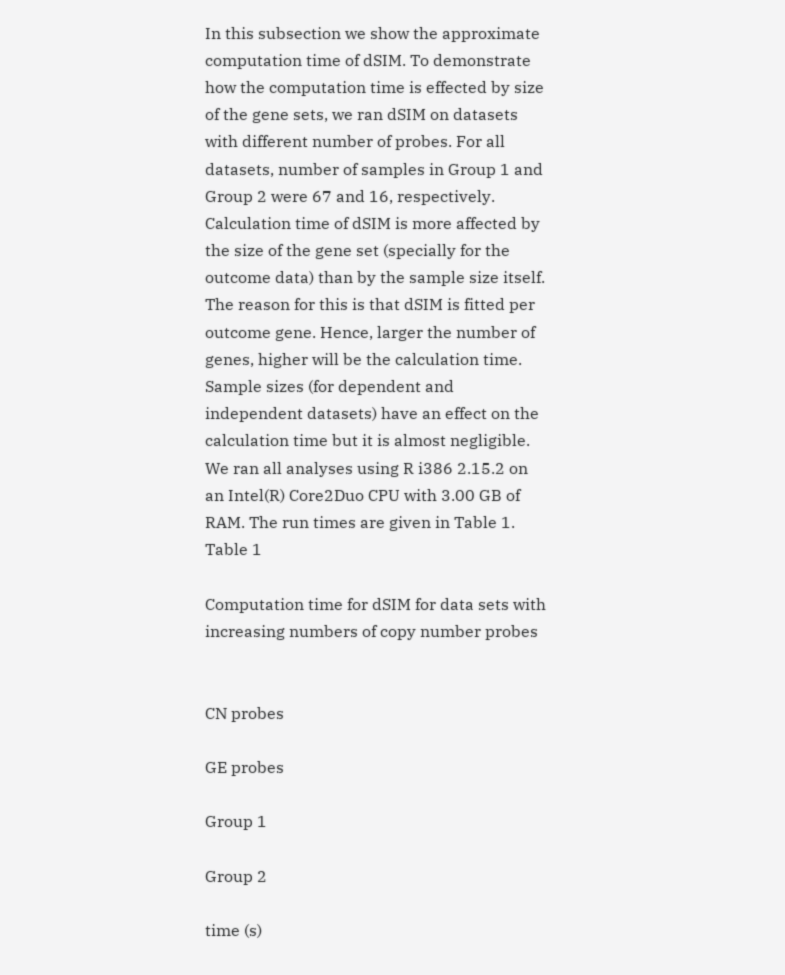In this subsection we show the approximate computation time of dSIM. To demonstrate how the computation time is effected by size of the gene sets, we ran dSIM on datasets with different number of probes. For all datasets, number of samples in Group 1 and Group 2 were 67 and 16, respectively. Calculation time of dSIM is more affected by the size of the gene set (specially for the outcome data) than by the sample size itself. The reason for this is that dSIM is fitted per outcome gene. Hence, larger the number of genes, higher will be the calculation time. Sample sizes (for dependent and independent datasets) have an effect on the calculation time but it is almost negligible. We ran all analyses using R i386 2.15.2 on an Intel(R) Core2Duo CPU with 3.00 GB of RAM. The run times are given in Table 1.
Table 1

Computation time for dSIM for data sets with increasing numbers of copy number probes


CN probes

GE probes

Group 1

Group 2

time (s)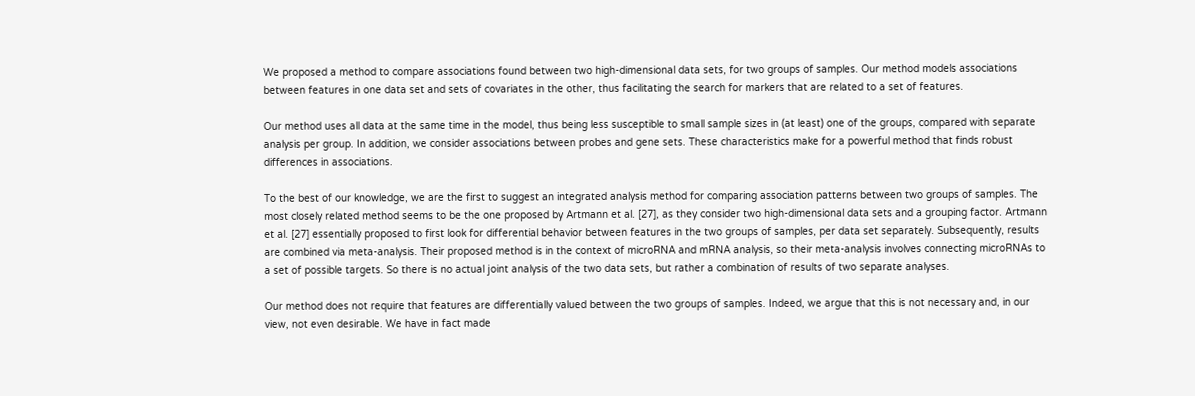We proposed a method to compare associations found between two high-dimensional data sets, for two groups of samples. Our method models associations between features in one data set and sets of covariates in the other, thus facilitating the search for markers that are related to a set of features.

Our method uses all data at the same time in the model, thus being less susceptible to small sample sizes in (at least) one of the groups, compared with separate analysis per group. In addition, we consider associations between probes and gene sets. These characteristics make for a powerful method that finds robust differences in associations.

To the best of our knowledge, we are the first to suggest an integrated analysis method for comparing association patterns between two groups of samples. The most closely related method seems to be the one proposed by Artmann et al. [27], as they consider two high-dimensional data sets and a grouping factor. Artmann et al. [27] essentially proposed to first look for differential behavior between features in the two groups of samples, per data set separately. Subsequently, results are combined via meta-analysis. Their proposed method is in the context of microRNA and mRNA analysis, so their meta-analysis involves connecting microRNAs to a set of possible targets. So there is no actual joint analysis of the two data sets, but rather a combination of results of two separate analyses.

Our method does not require that features are differentially valued between the two groups of samples. Indeed, we argue that this is not necessary and, in our view, not even desirable. We have in fact made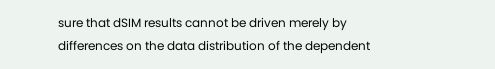sure that dSIM results cannot be driven merely by differences on the data distribution of the dependent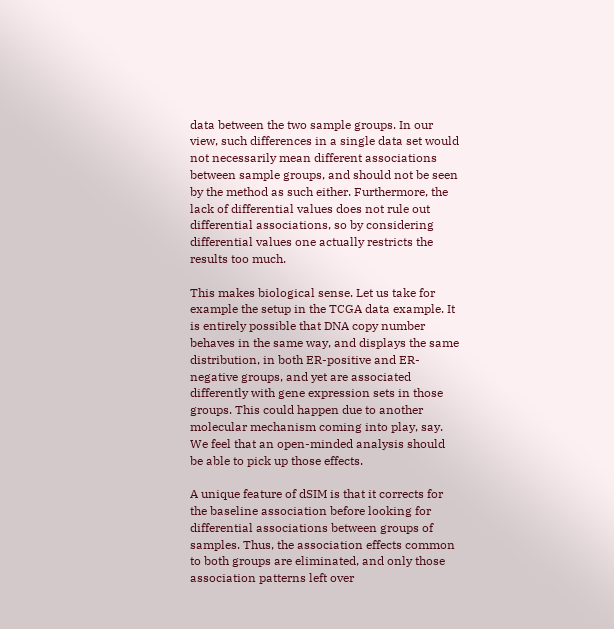data between the two sample groups. In our view, such differences in a single data set would not necessarily mean different associations between sample groups, and should not be seen by the method as such either. Furthermore, the lack of differential values does not rule out differential associations, so by considering differential values one actually restricts the results too much.

This makes biological sense. Let us take for example the setup in the TCGA data example. It is entirely possible that DNA copy number behaves in the same way, and displays the same distribution, in both ER-positive and ER-negative groups, and yet are associated differently with gene expression sets in those groups. This could happen due to another molecular mechanism coming into play, say. We feel that an open-minded analysis should be able to pick up those effects.

A unique feature of dSIM is that it corrects for the baseline association before looking for differential associations between groups of samples. Thus, the association effects common to both groups are eliminated, and only those association patterns left over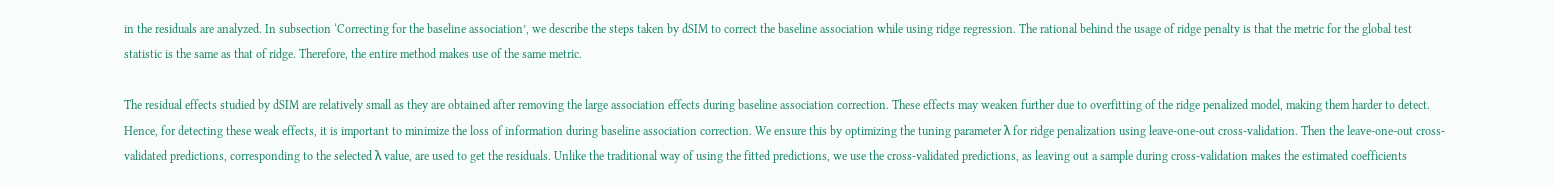in the residuals are analyzed. In subsection ‘Correcting for the baseline association’, we describe the steps taken by dSIM to correct the baseline association while using ridge regression. The rational behind the usage of ridge penalty is that the metric for the global test statistic is the same as that of ridge. Therefore, the entire method makes use of the same metric.

The residual effects studied by dSIM are relatively small as they are obtained after removing the large association effects during baseline association correction. These effects may weaken further due to overfitting of the ridge penalized model, making them harder to detect. Hence, for detecting these weak effects, it is important to minimize the loss of information during baseline association correction. We ensure this by optimizing the tuning parameter λ for ridge penalization using leave-one-out cross-validation. Then the leave-one-out cross-validated predictions, corresponding to the selected λ value, are used to get the residuals. Unlike the traditional way of using the fitted predictions, we use the cross-validated predictions, as leaving out a sample during cross-validation makes the estimated coefficients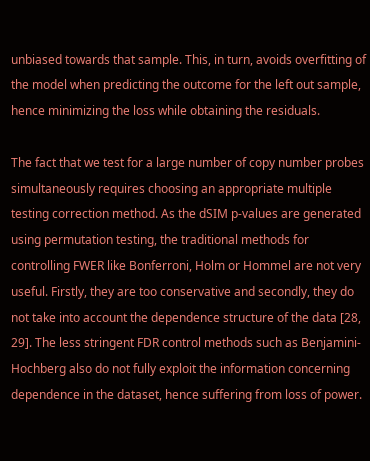unbiased towards that sample. This, in turn, avoids overfitting of the model when predicting the outcome for the left out sample, hence minimizing the loss while obtaining the residuals.

The fact that we test for a large number of copy number probes simultaneously requires choosing an appropriate multiple testing correction method. As the dSIM p-values are generated using permutation testing, the traditional methods for controlling FWER like Bonferroni, Holm or Hommel are not very useful. Firstly, they are too conservative and secondly, they do not take into account the dependence structure of the data [28, 29]. The less stringent FDR control methods such as Benjamini-Hochberg also do not fully exploit the information concerning dependence in the dataset, hence suffering from loss of power.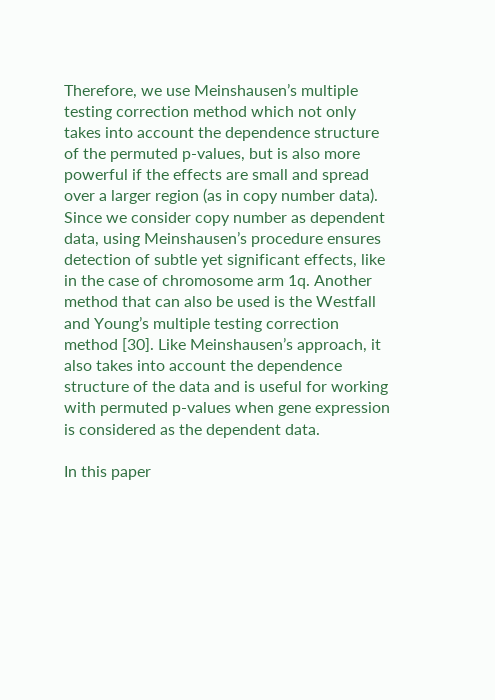Therefore, we use Meinshausen’s multiple testing correction method which not only takes into account the dependence structure of the permuted p-values, but is also more powerful if the effects are small and spread over a larger region (as in copy number data). Since we consider copy number as dependent data, using Meinshausen’s procedure ensures detection of subtle yet significant effects, like in the case of chromosome arm 1q. Another method that can also be used is the Westfall and Young’s multiple testing correction method [30]. Like Meinshausen’s approach, it also takes into account the dependence structure of the data and is useful for working with permuted p-values when gene expression is considered as the dependent data.

In this paper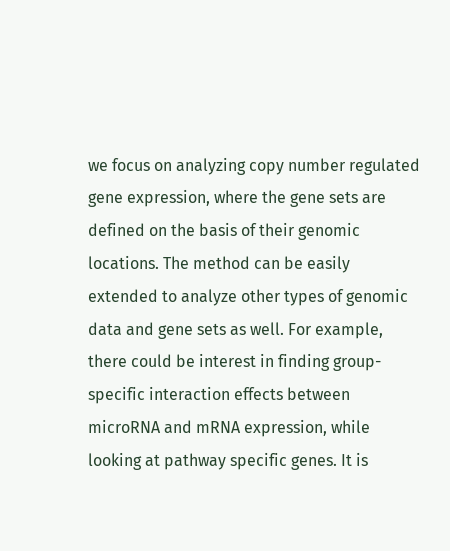we focus on analyzing copy number regulated gene expression, where the gene sets are defined on the basis of their genomic locations. The method can be easily extended to analyze other types of genomic data and gene sets as well. For example, there could be interest in finding group-specific interaction effects between microRNA and mRNA expression, while looking at pathway specific genes. It is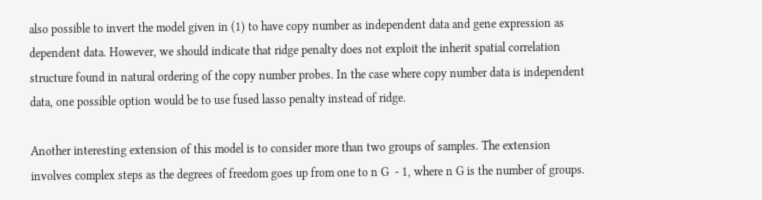also possible to invert the model given in (1) to have copy number as independent data and gene expression as dependent data. However, we should indicate that ridge penalty does not exploit the inherit spatial correlation structure found in natural ordering of the copy number probes. In the case where copy number data is independent data, one possible option would be to use fused lasso penalty instead of ridge.

Another interesting extension of this model is to consider more than two groups of samples. The extension involves complex steps as the degrees of freedom goes up from one to n G  - 1, where n G is the number of groups.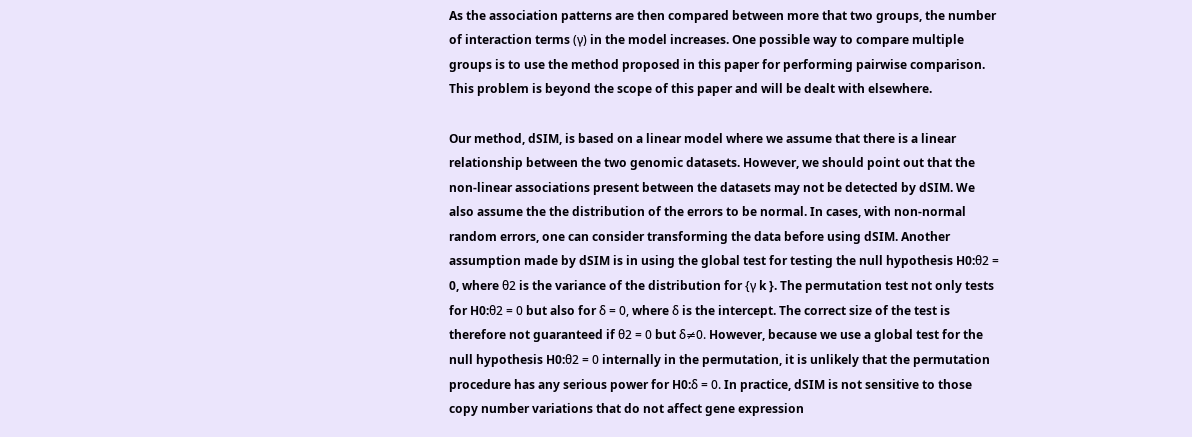As the association patterns are then compared between more that two groups, the number of interaction terms (γ) in the model increases. One possible way to compare multiple groups is to use the method proposed in this paper for performing pairwise comparison. This problem is beyond the scope of this paper and will be dealt with elsewhere.

Our method, dSIM, is based on a linear model where we assume that there is a linear relationship between the two genomic datasets. However, we should point out that the non-linear associations present between the datasets may not be detected by dSIM. We also assume the the distribution of the errors to be normal. In cases, with non-normal random errors, one can consider transforming the data before using dSIM. Another assumption made by dSIM is in using the global test for testing the null hypothesis H0:θ2 = 0, where θ2 is the variance of the distribution for {γ k }. The permutation test not only tests for H0:θ2 = 0 but also for δ = 0, where δ is the intercept. The correct size of the test is therefore not guaranteed if θ2 = 0 but δ≠0. However, because we use a global test for the null hypothesis H0:θ2 = 0 internally in the permutation, it is unlikely that the permutation procedure has any serious power for H0:δ = 0. In practice, dSIM is not sensitive to those copy number variations that do not affect gene expression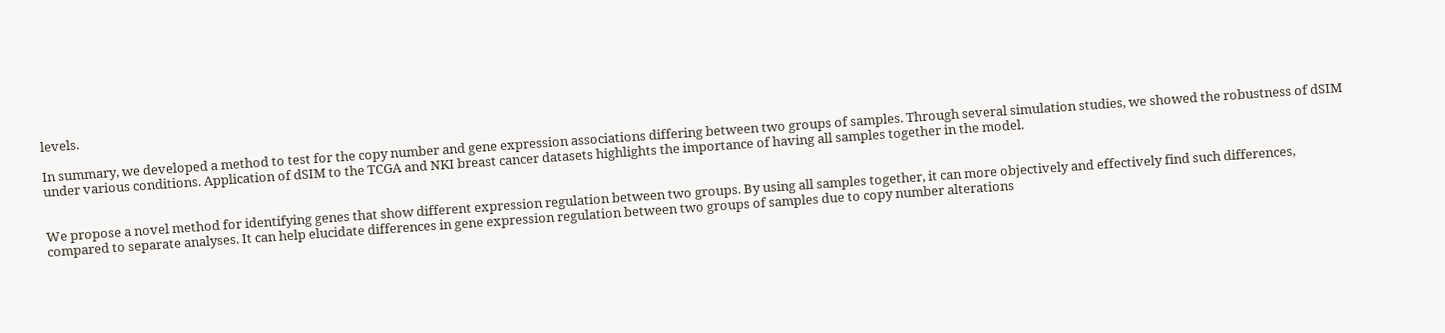levels.

In summary, we developed a method to test for the copy number and gene expression associations differing between two groups of samples. Through several simulation studies, we showed the robustness of dSIM under various conditions. Application of dSIM to the TCGA and NKI breast cancer datasets highlights the importance of having all samples together in the model.


We propose a novel method for identifying genes that show different expression regulation between two groups. By using all samples together, it can more objectively and effectively find such differences, compared to separate analyses. It can help elucidate differences in gene expression regulation between two groups of samples due to copy number alterations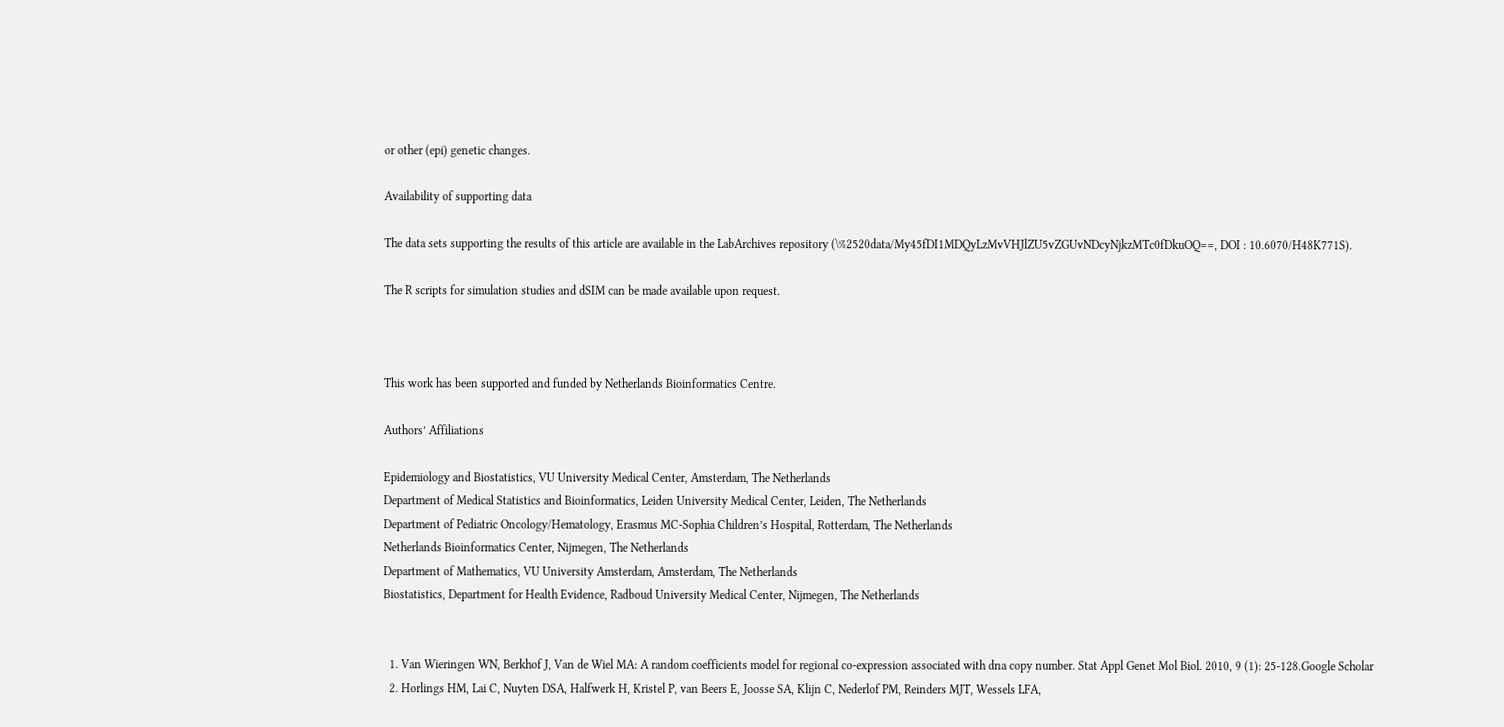or other (epi) genetic changes.

Availability of supporting data

The data sets supporting the results of this article are available in the LabArchives repository (\%2520data/My45fDI1MDQyLzMvVHJlZU5vZGUvNDcyNjkzMTc0fDkuOQ==, DOI : 10.6070/H48K771S).

The R scripts for simulation studies and dSIM can be made available upon request.



This work has been supported and funded by Netherlands Bioinformatics Centre.

Authors’ Affiliations

Epidemiology and Biostatistics, VU University Medical Center, Amsterdam, The Netherlands
Department of Medical Statistics and Bioinformatics, Leiden University Medical Center, Leiden, The Netherlands
Department of Pediatric Oncology/Hematology, Erasmus MC-Sophia Children’s Hospital, Rotterdam, The Netherlands
Netherlands Bioinformatics Center, Nijmegen, The Netherlands
Department of Mathematics, VU University Amsterdam, Amsterdam, The Netherlands
Biostatistics, Department for Health Evidence, Radboud University Medical Center, Nijmegen, The Netherlands


  1. Van Wieringen WN, Berkhof J, Van de Wiel MA: A random coefficients model for regional co-expression associated with dna copy number. Stat Appl Genet Mol Biol. 2010, 9 (1): 25-128.Google Scholar
  2. Horlings HM, Lai C, Nuyten DSA, Halfwerk H, Kristel P, van Beers E, Joosse SA, Klijn C, Nederlof PM, Reinders MJT, Wessels LFA,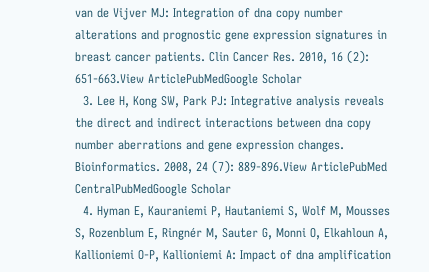van de Vijver MJ: Integration of dna copy number alterations and prognostic gene expression signatures in breast cancer patients. Clin Cancer Res. 2010, 16 (2): 651-663.View ArticlePubMedGoogle Scholar
  3. Lee H, Kong SW, Park PJ: Integrative analysis reveals the direct and indirect interactions between dna copy number aberrations and gene expression changes. Bioinformatics. 2008, 24 (7): 889-896.View ArticlePubMed CentralPubMedGoogle Scholar
  4. Hyman E, Kauraniemi P, Hautaniemi S, Wolf M, Mousses S, Rozenblum E, Ringnér M, Sauter G, Monni O, Elkahloun A, Kallioniemi O-P, Kallioniemi A: Impact of dna amplification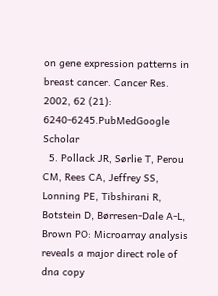on gene expression patterns in breast cancer. Cancer Res. 2002, 62 (21): 6240-6245.PubMedGoogle Scholar
  5. Pollack JR, Sørlie T, Perou CM, Rees CA, Jeffrey SS, Lonning PE, Tibshirani R, Botstein D, Børresen-Dale A-L, Brown PO: Microarray analysis reveals a major direct role of dna copy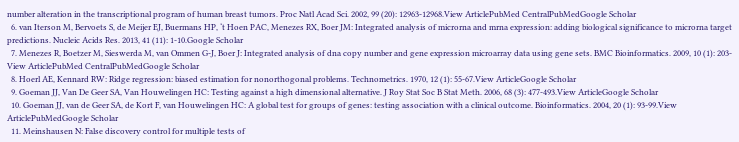number alteration in the transcriptional program of human breast tumors. Proc Natl Acad Sci. 2002, 99 (20): 12963-12968.View ArticlePubMed CentralPubMedGoogle Scholar
  6. van Iterson M, Bervoets S, de Meijer EJ, Buermans HP, ‘t Hoen PAC, Menezes RX, Boer JM: Integrated analysis of microrna and mrna expression: adding biological significance to microrna target predictions. Nucleic Acids Res. 2013, 41 (11): 1-10.Google Scholar
  7. Menezes R, Boetzer M, Sieswerda M, van Ommen G-J, Boer J: Integrated analysis of dna copy number and gene expression microarray data using gene sets. BMC Bioinformatics. 2009, 10 (1): 203-View ArticlePubMed CentralPubMedGoogle Scholar
  8. Hoerl AE, Kennard RW: Ridge regression: biased estimation for nonorthogonal problems. Technometrics. 1970, 12 (1): 55-67.View ArticleGoogle Scholar
  9. Goeman JJ, Van De Geer SA, Van Houwelingen HC: Testing against a high dimensional alternative. J Roy Stat Soc B Stat Meth. 2006, 68 (3): 477-493.View ArticleGoogle Scholar
  10. Goeman JJ, van de Geer SA, de Kort F, van Houwelingen HC: A global test for groups of genes: testing association with a clinical outcome. Bioinformatics. 2004, 20 (1): 93-99.View ArticlePubMedGoogle Scholar
  11. Meinshausen N: False discovery control for multiple tests of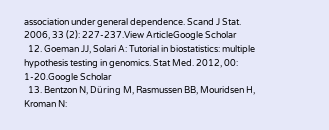association under general dependence. Scand J Stat. 2006, 33 (2): 227-237.View ArticleGoogle Scholar
  12. Goeman JJ, Solari A: Tutorial in biostatistics: multiple hypothesis testing in genomics. Stat Med. 2012, 00: 1-20.Google Scholar
  13. Bentzon N, Düring M, Rasmussen BB, Mouridsen H, Kroman N: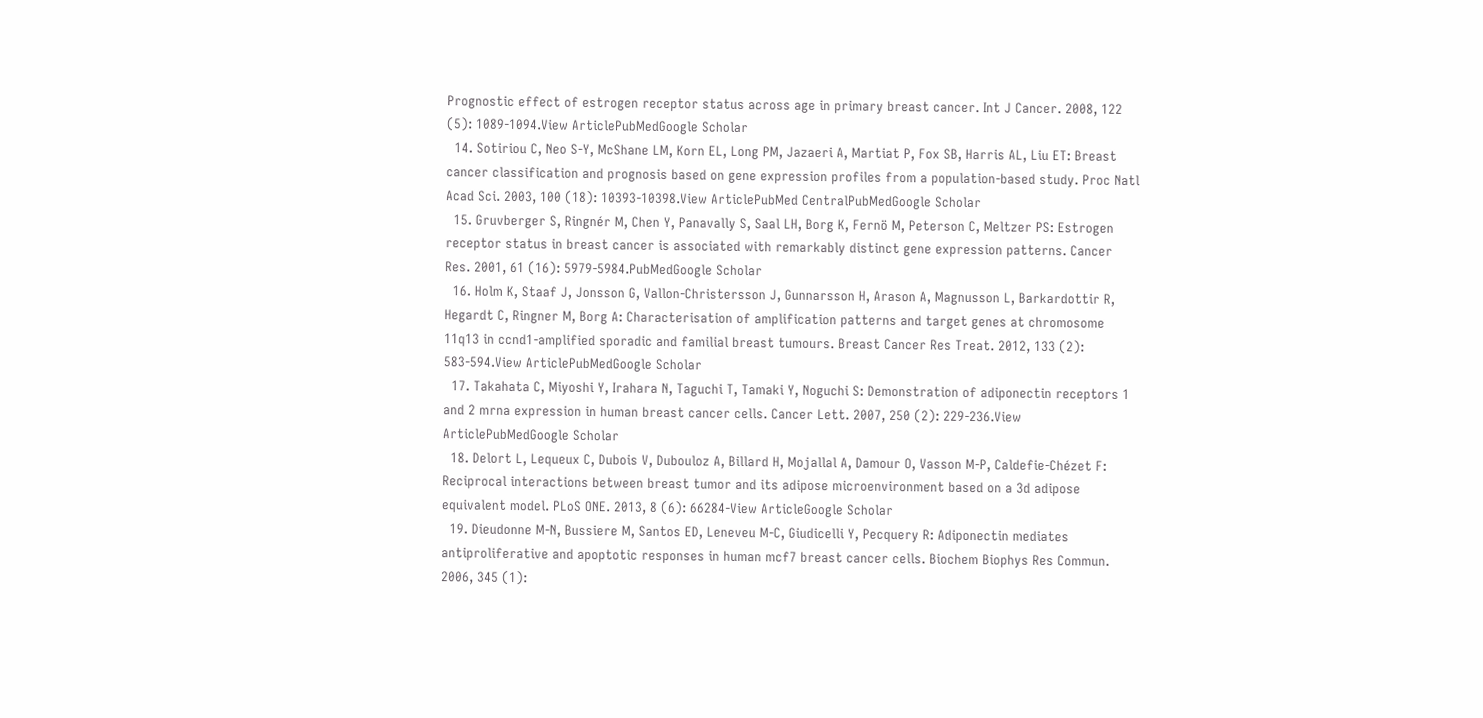Prognostic effect of estrogen receptor status across age in primary breast cancer. Int J Cancer. 2008, 122 (5): 1089-1094.View ArticlePubMedGoogle Scholar
  14. Sotiriou C, Neo S-Y, McShane LM, Korn EL, Long PM, Jazaeri A, Martiat P, Fox SB, Harris AL, Liu ET: Breast cancer classification and prognosis based on gene expression profiles from a population-based study. Proc Natl Acad Sci. 2003, 100 (18): 10393-10398.View ArticlePubMed CentralPubMedGoogle Scholar
  15. Gruvberger S, Ringnér M, Chen Y, Panavally S, Saal LH, Borg K, Fernö M, Peterson C, Meltzer PS: Estrogen receptor status in breast cancer is associated with remarkably distinct gene expression patterns. Cancer Res. 2001, 61 (16): 5979-5984.PubMedGoogle Scholar
  16. Holm K, Staaf J, Jonsson G, Vallon-Christersson J, Gunnarsson H, Arason A, Magnusson L, Barkardottir R, Hegardt C, Ringner M, Borg A: Characterisation of amplification patterns and target genes at chromosome 11q13 in ccnd1-amplified sporadic and familial breast tumours. Breast Cancer Res Treat. 2012, 133 (2): 583-594.View ArticlePubMedGoogle Scholar
  17. Takahata C, Miyoshi Y, Irahara N, Taguchi T, Tamaki Y, Noguchi S: Demonstration of adiponectin receptors 1 and 2 mrna expression in human breast cancer cells. Cancer Lett. 2007, 250 (2): 229-236.View ArticlePubMedGoogle Scholar
  18. Delort L, Lequeux C, Dubois V, Dubouloz A, Billard H, Mojallal A, Damour O, Vasson M-P, Caldefie-Chézet F: Reciprocal interactions between breast tumor and its adipose microenvironment based on a 3d adipose equivalent model. PLoS ONE. 2013, 8 (6): 66284-View ArticleGoogle Scholar
  19. Dieudonne M-N, Bussiere M, Santos ED, Leneveu M-C, Giudicelli Y, Pecquery R: Adiponectin mediates antiproliferative and apoptotic responses in human mcf7 breast cancer cells. Biochem Biophys Res Commun. 2006, 345 (1):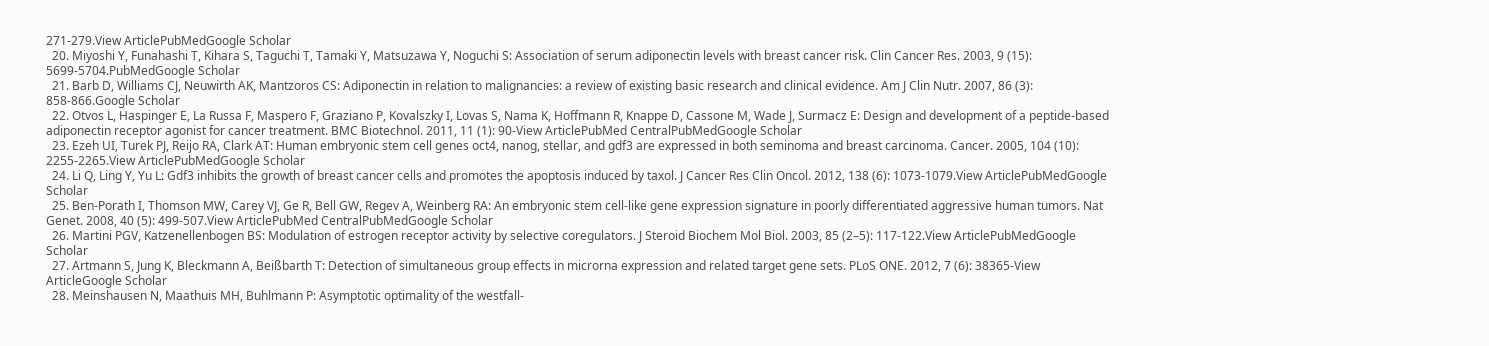271-279.View ArticlePubMedGoogle Scholar
  20. Miyoshi Y, Funahashi T, Kihara S, Taguchi T, Tamaki Y, Matsuzawa Y, Noguchi S: Association of serum adiponectin levels with breast cancer risk. Clin Cancer Res. 2003, 9 (15): 5699-5704.PubMedGoogle Scholar
  21. Barb D, Williams CJ, Neuwirth AK, Mantzoros CS: Adiponectin in relation to malignancies: a review of existing basic research and clinical evidence. Am J Clin Nutr. 2007, 86 (3): 858-866.Google Scholar
  22. Otvos L, Haspinger E, La Russa F, Maspero F, Graziano P, Kovalszky I, Lovas S, Nama K, Hoffmann R, Knappe D, Cassone M, Wade J, Surmacz E: Design and development of a peptide-based adiponectin receptor agonist for cancer treatment. BMC Biotechnol. 2011, 11 (1): 90-View ArticlePubMed CentralPubMedGoogle Scholar
  23. Ezeh UI, Turek PJ, Reijo RA, Clark AT: Human embryonic stem cell genes oct4, nanog, stellar, and gdf3 are expressed in both seminoma and breast carcinoma. Cancer. 2005, 104 (10): 2255-2265.View ArticlePubMedGoogle Scholar
  24. Li Q, Ling Y, Yu L: Gdf3 inhibits the growth of breast cancer cells and promotes the apoptosis induced by taxol. J Cancer Res Clin Oncol. 2012, 138 (6): 1073-1079.View ArticlePubMedGoogle Scholar
  25. Ben-Porath I, Thomson MW, Carey VJ, Ge R, Bell GW, Regev A, Weinberg RA: An embryonic stem cell-like gene expression signature in poorly differentiated aggressive human tumors. Nat Genet. 2008, 40 (5): 499-507.View ArticlePubMed CentralPubMedGoogle Scholar
  26. Martini PGV, Katzenellenbogen BS: Modulation of estrogen receptor activity by selective coregulators. J Steroid Biochem Mol Biol. 2003, 85 (2–5): 117-122.View ArticlePubMedGoogle Scholar
  27. Artmann S, Jung K, Bleckmann A, Beißbarth T: Detection of simultaneous group effects in microrna expression and related target gene sets. PLoS ONE. 2012, 7 (6): 38365-View ArticleGoogle Scholar
  28. Meinshausen N, Maathuis MH, Buhlmann P: Asymptotic optimality of the westfall-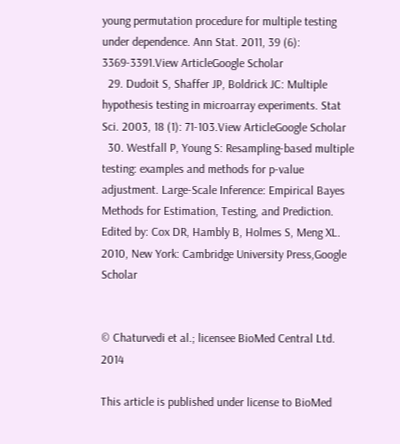young permutation procedure for multiple testing under dependence. Ann Stat. 2011, 39 (6): 3369-3391.View ArticleGoogle Scholar
  29. Dudoit S, Shaffer JP, Boldrick JC: Multiple hypothesis testing in microarray experiments. Stat Sci. 2003, 18 (1): 71-103.View ArticleGoogle Scholar
  30. Westfall P, Young S: Resampling-based multiple testing: examples and methods for p-value adjustment. Large-Scale Inference: Empirical Bayes Methods for Estimation, Testing, and Prediction. Edited by: Cox DR, Hambly B, Holmes S, Meng XL. 2010, New York: Cambridge University Press,Google Scholar


© Chaturvedi et al.; licensee BioMed Central Ltd. 2014

This article is published under license to BioMed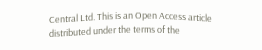Central Ltd. This is an Open Access article distributed under the terms of the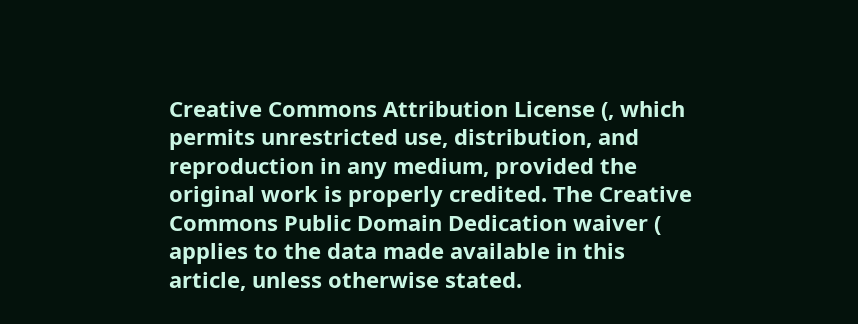Creative Commons Attribution License (, which permits unrestricted use, distribution, and reproduction in any medium, provided the original work is properly credited. The Creative Commons Public Domain Dedication waiver ( applies to the data made available in this article, unless otherwise stated.